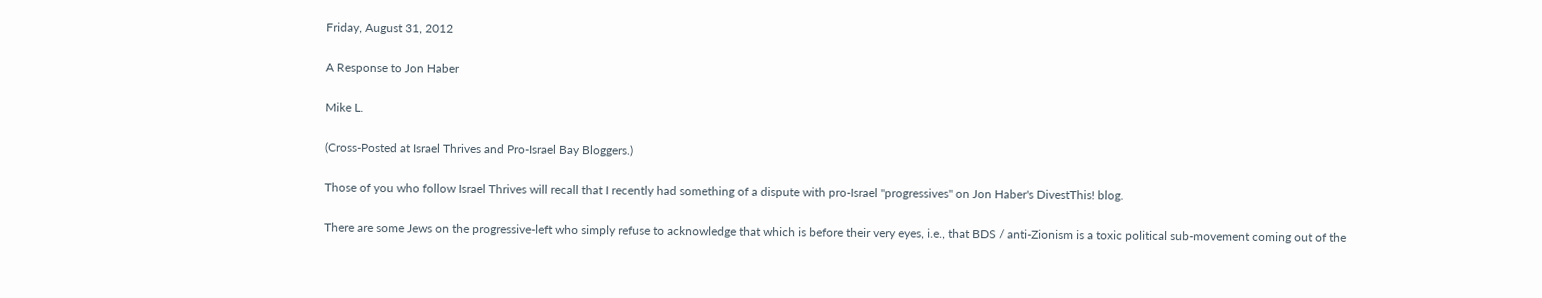Friday, August 31, 2012

A Response to Jon Haber

Mike L.

(Cross-Posted at Israel Thrives and Pro-Israel Bay Bloggers.)

Those of you who follow Israel Thrives will recall that I recently had something of a dispute with pro-Israel "progressives" on Jon Haber's DivestThis! blog.

There are some Jews on the progressive-left who simply refuse to acknowledge that which is before their very eyes, i.e., that BDS / anti-Zionism is a toxic political sub-movement coming out of the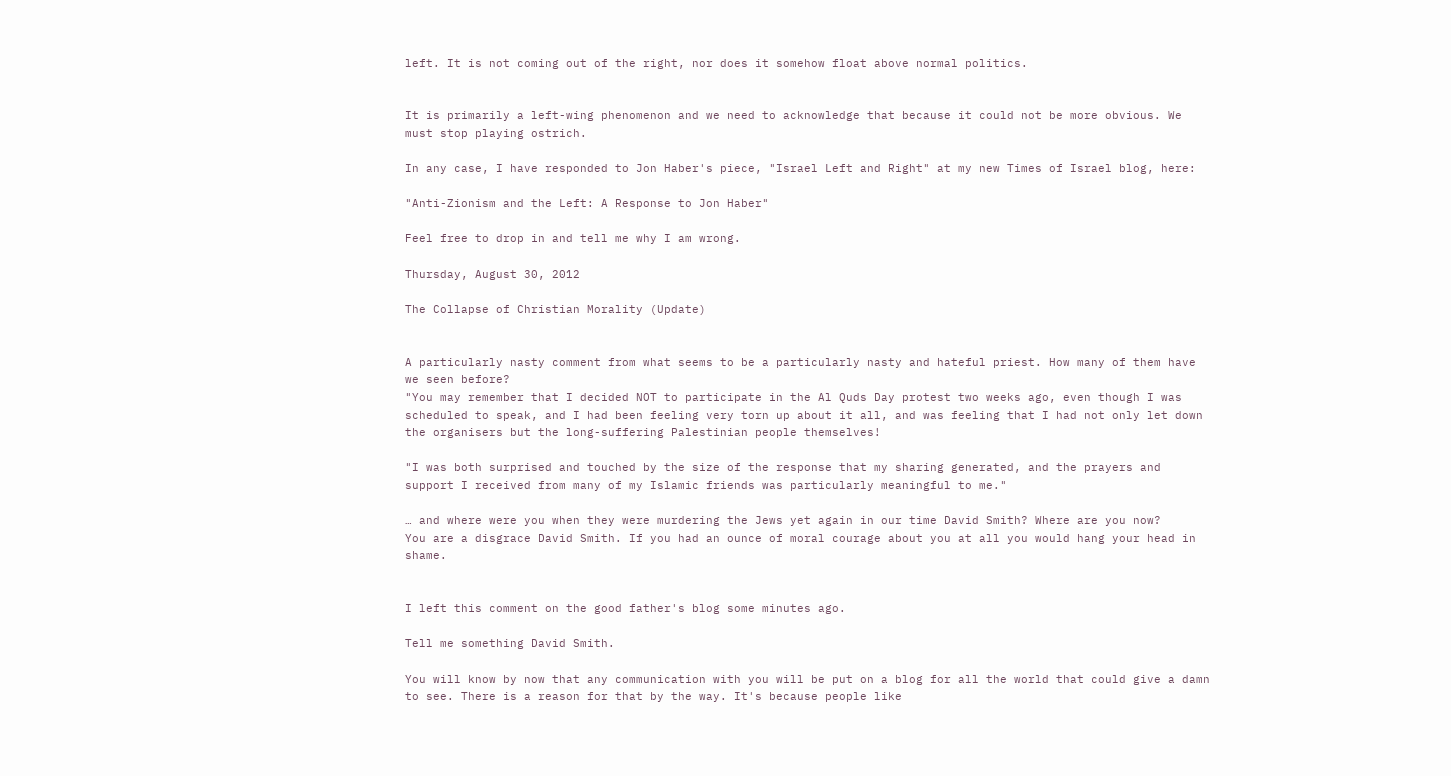left. It is not coming out of the right, nor does it somehow float above normal politics.


It is primarily a left-wing phenomenon and we need to acknowledge that because it could not be more obvious. We must stop playing ostrich.

In any case, I have responded to Jon Haber's piece, "Israel Left and Right" at my new Times of Israel blog, here:

"Anti-Zionism and the Left: A Response to Jon Haber"

Feel free to drop in and tell me why I am wrong.

Thursday, August 30, 2012

The Collapse of Christian Morality (Update)


A particularly nasty comment from what seems to be a particularly nasty and hateful priest. How many of them have we seen before?
"You may remember that I decided NOT to participate in the Al Quds Day protest two weeks ago, even though I was scheduled to speak, and I had been feeling very torn up about it all, and was feeling that I had not only let down the organisers but the long-suffering Palestinian people themselves!

"I was both surprised and touched by the size of the response that my sharing generated, and the prayers and support I received from many of my Islamic friends was particularly meaningful to me."

… and where were you when they were murdering the Jews yet again in our time David Smith? Where are you now?
You are a disgrace David Smith. If you had an ounce of moral courage about you at all you would hang your head in shame.


I left this comment on the good father's blog some minutes ago.

Tell me something David Smith.

You will know by now that any communication with you will be put on a blog for all the world that could give a damn to see. There is a reason for that by the way. It's because people like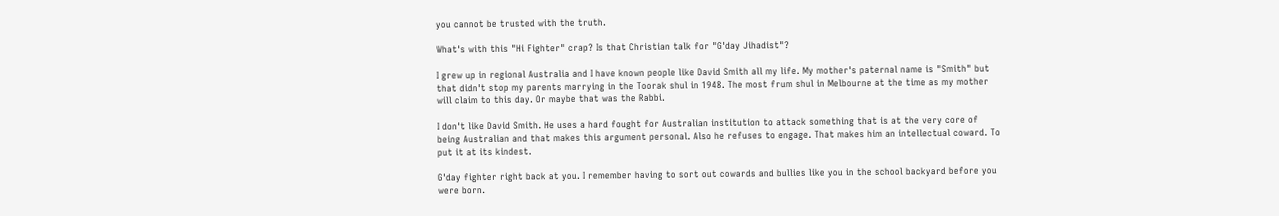you cannot be trusted with the truth.

What's with this "Hi Fighter" crap? Is that Christian talk for "G'day Jihadist"?

I grew up in regional Australia and I have known people like David Smith all my life. My mother's paternal name is "Smith" but that didn't stop my parents marrying in the Toorak shul in 1948. The most frum shul in Melbourne at the time as my mother will claim to this day. Or maybe that was the Rabbi.

I don't like David Smith. He uses a hard fought for Australian institution to attack something that is at the very core of being Australian and that makes this argument personal. Also he refuses to engage. That makes him an intellectual coward. To put it at its kindest.

G'day fighter right back at you. I remember having to sort out cowards and bullies like you in the school backyard before you were born.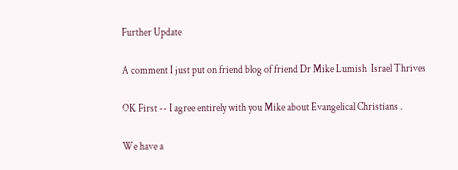Further Update

A comment I just put on friend blog of friend Dr Mike Lumish  Israel Thrives

OK First -- I agree entirely with you Mike about Evangelical Christians .

We have a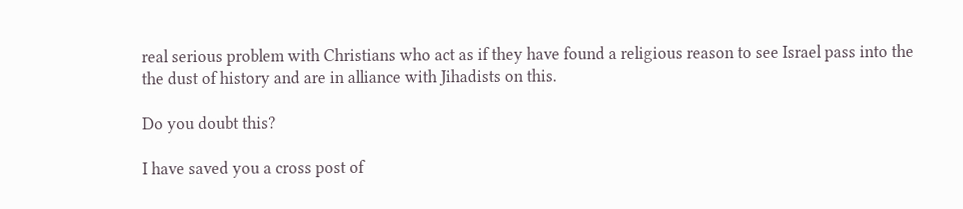real serious problem with Christians who act as if they have found a religious reason to see Israel pass into the the dust of history and are in alliance with Jihadists on this.

Do you doubt this?

I have saved you a cross post of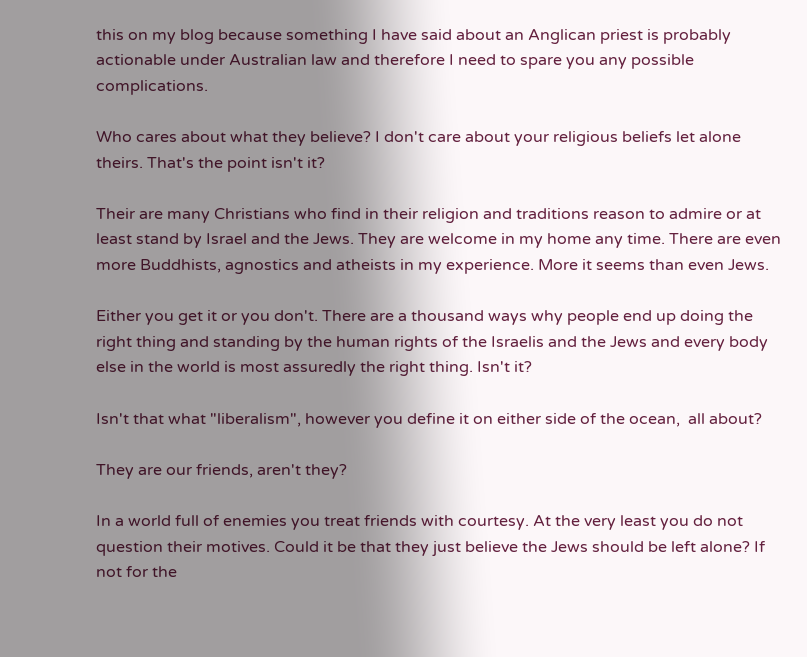this on my blog because something I have said about an Anglican priest is probably actionable under Australian law and therefore I need to spare you any possible complications.

Who cares about what they believe? I don't care about your religious beliefs let alone theirs. That's the point isn't it?

Their are many Christians who find in their religion and traditions reason to admire or at least stand by Israel and the Jews. They are welcome in my home any time. There are even more Buddhists, agnostics and atheists in my experience. More it seems than even Jews.

Either you get it or you don't. There are a thousand ways why people end up doing the right thing and standing by the human rights of the Israelis and the Jews and every body else in the world is most assuredly the right thing. Isn't it?

Isn't that what "liberalism", however you define it on either side of the ocean,  all about?

They are our friends, aren't they?

In a world full of enemies you treat friends with courtesy. At the very least you do not question their motives. Could it be that they just believe the Jews should be left alone? If not for the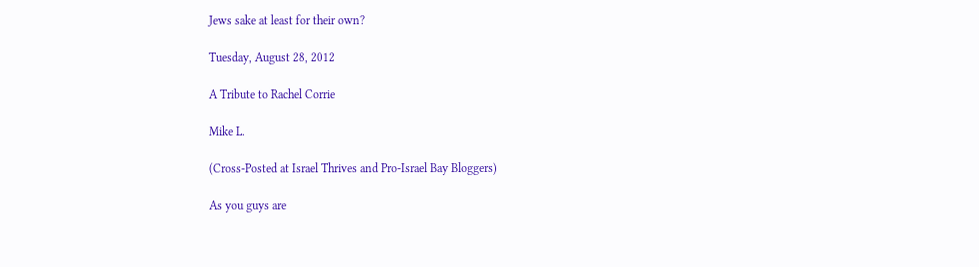Jews sake at least for their own?

Tuesday, August 28, 2012

A Tribute to Rachel Corrie

Mike L.

(Cross-Posted at Israel Thrives and Pro-Israel Bay Bloggers)

As you guys are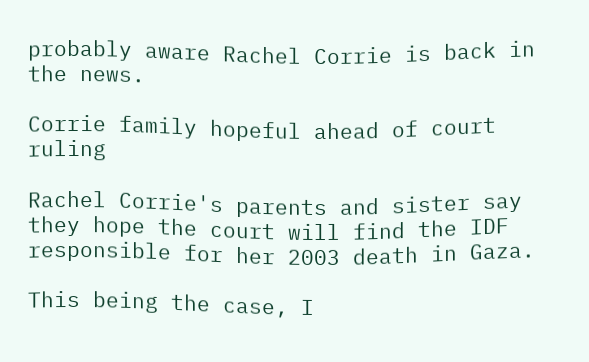probably aware Rachel Corrie is back in the news.

Corrie family hopeful ahead of court ruling

Rachel Corrie's parents and sister say they hope the court will find the IDF responsible for her 2003 death in Gaza.

This being the case, I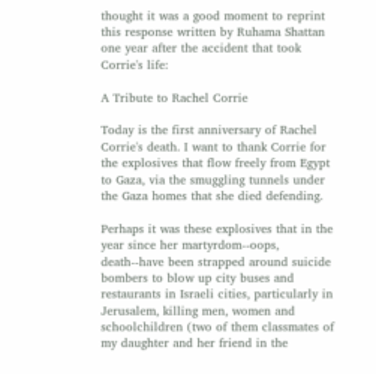thought it was a good moment to reprint this response written by Ruhama Shattan one year after the accident that took Corrie's life:

A Tribute to Rachel Corrie

Today is the first anniversary of Rachel Corrie's death. I want to thank Corrie for the explosives that flow freely from Egypt to Gaza, via the smuggling tunnels under the Gaza homes that she died defending.

Perhaps it was these explosives that in the year since her martyrdom--oops, death--have been strapped around suicide bombers to blow up city buses and restaurants in Israeli cities, particularly in Jerusalem, killing men, women and schoolchildren (two of them classmates of my daughter and her friend in the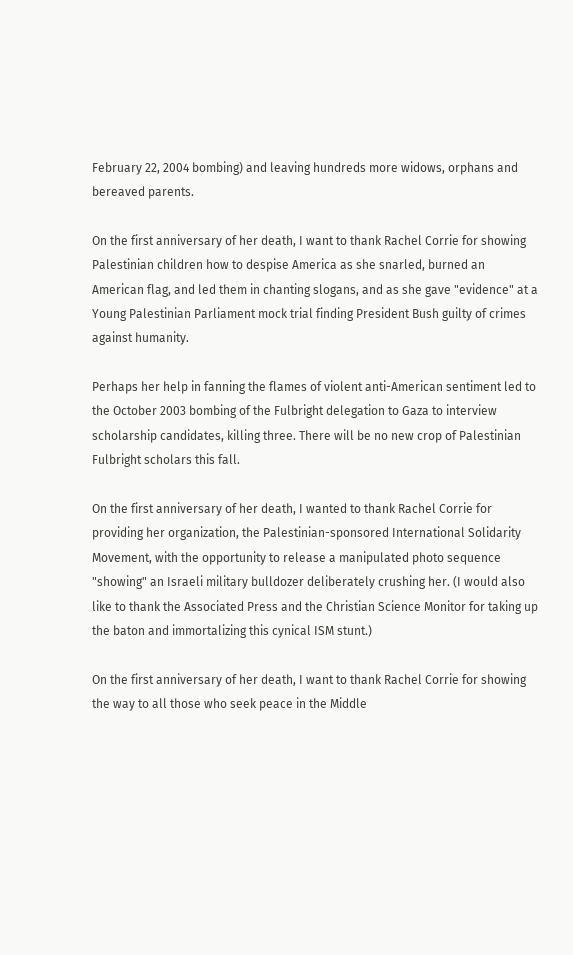February 22, 2004 bombing) and leaving hundreds more widows, orphans and bereaved parents.

On the first anniversary of her death, I want to thank Rachel Corrie for showing Palestinian children how to despise America as she snarled, burned an American flag, and led them in chanting slogans, and as she gave "evidence" at a Young Palestinian Parliament mock trial finding President Bush guilty of crimes against humanity.

Perhaps her help in fanning the flames of violent anti-American sentiment led to the October 2003 bombing of the Fulbright delegation to Gaza to interview scholarship candidates, killing three. There will be no new crop of Palestinian Fulbright scholars this fall.

On the first anniversary of her death, I wanted to thank Rachel Corrie for providing her organization, the Palestinian-sponsored International Solidarity Movement, with the opportunity to release a manipulated photo sequence "showing" an Israeli military bulldozer deliberately crushing her. (I would also like to thank the Associated Press and the Christian Science Monitor for taking up the baton and immortalizing this cynical ISM stunt.)

On the first anniversary of her death, I want to thank Rachel Corrie for showing the way to all those who seek peace in the Middle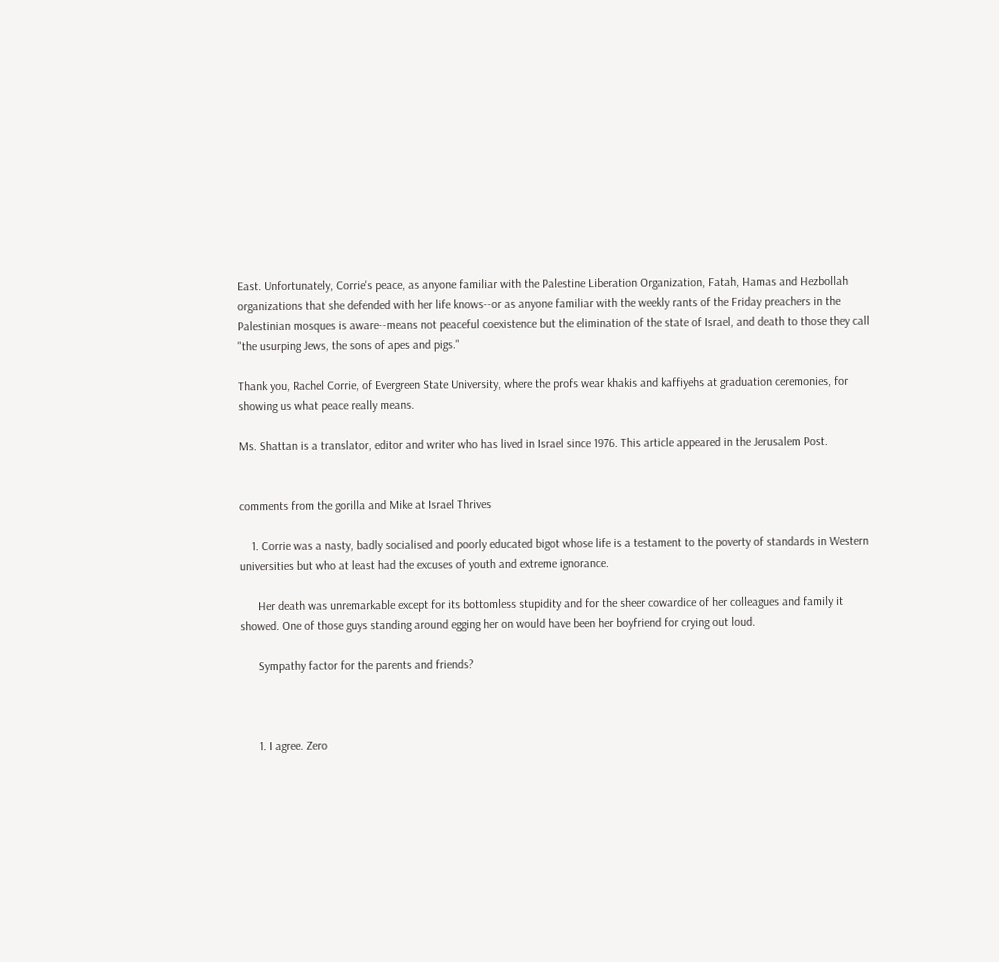East. Unfortunately, Corrie's peace, as anyone familiar with the Palestine Liberation Organization, Fatah, Hamas and Hezbollah organizations that she defended with her life knows--or as anyone familiar with the weekly rants of the Friday preachers in the Palestinian mosques is aware--means not peaceful coexistence but the elimination of the state of Israel, and death to those they call "the usurping Jews, the sons of apes and pigs."

Thank you, Rachel Corrie, of Evergreen State University, where the profs wear khakis and kaffiyehs at graduation ceremonies, for showing us what peace really means.

Ms. Shattan is a translator, editor and writer who has lived in Israel since 1976. This article appeared in the Jerusalem Post.


comments from the gorilla and Mike at Israel Thrives

    1. Corrie was a nasty, badly socialised and poorly educated bigot whose life is a testament to the poverty of standards in Western universities but who at least had the excuses of youth and extreme ignorance.

      Her death was unremarkable except for its bottomless stupidity and for the sheer cowardice of her colleagues and family it showed. One of those guys standing around egging her on would have been her boyfriend for crying out loud.

      Sympathy factor for the parents and friends?



      1. I agree. Zero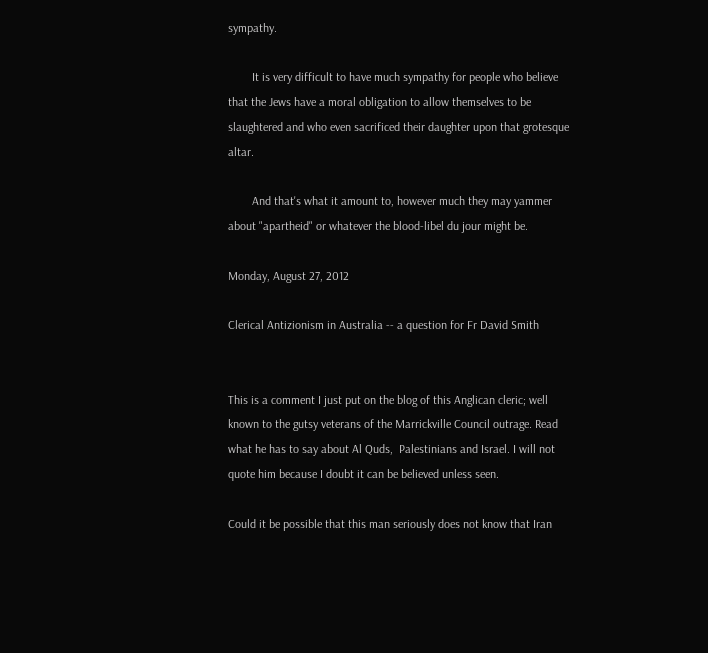sympathy.

        It is very difficult to have much sympathy for people who believe that the Jews have a moral obligation to allow themselves to be slaughtered and who even sacrificed their daughter upon that grotesque altar.

        And that's what it amount to, however much they may yammer about "apartheid" or whatever the blood-libel du jour might be.

Monday, August 27, 2012

Clerical Antizionism in Australia -- a question for Fr David Smith


This is a comment I just put on the blog of this Anglican cleric; well known to the gutsy veterans of the Marrickville Council outrage. Read what he has to say about Al Quds,  Palestinians and Israel. I will not quote him because I doubt it can be believed unless seen.

Could it be possible that this man seriously does not know that Iran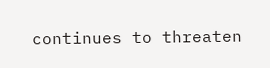continues to threaten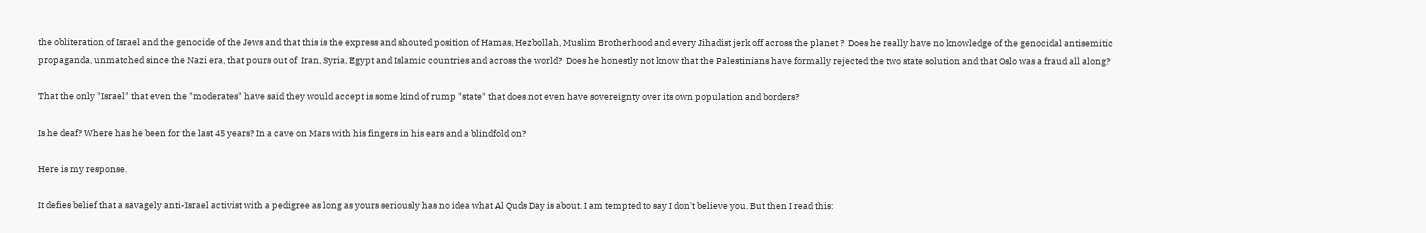the obliteration of Israel and the genocide of the Jews and that this is the express and shouted position of Hamas, Hezbollah, Muslim Brotherhood and every Jihadist jerk off across the planet ?  Does he really have no knowledge of the genocidal antisemitic propaganda, unmatched since the Nazi era, that pours out of  Iran, Syria, Egypt and Islamic countries and across the world?  Does he honestly not know that the Palestinians have formally rejected the two state solution and that Oslo was a fraud all along?

That the only "Israel" that even the "moderates" have said they would accept is some kind of rump "state" that does not even have sovereignty over its own population and borders?

Is he deaf? Where has he been for the last 45 years? In a cave on Mars with his fingers in his ears and a blindfold on?

Here is my response.

It defies belief that a savagely anti-Israel activist with a pedigree as long as yours seriously has no idea what Al Quds Day is about. I am tempted to say I don't believe you. But then I read this: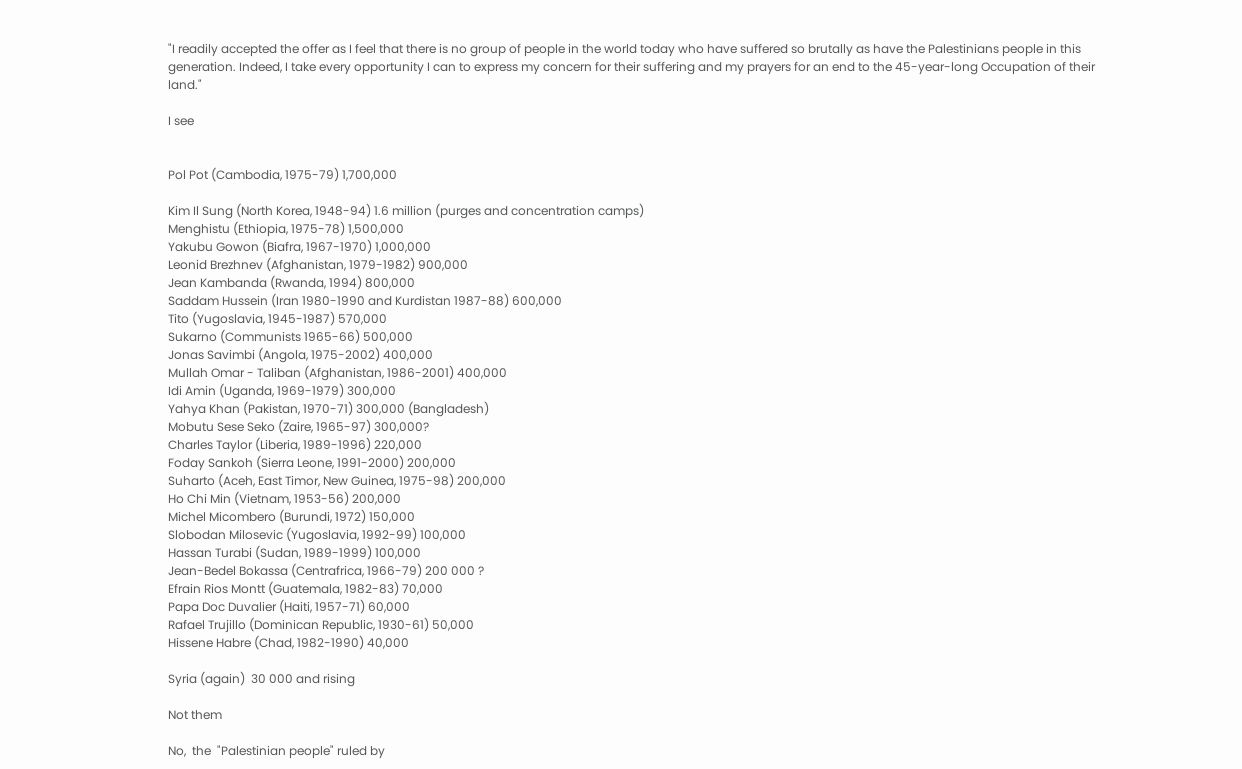"I readily accepted the offer as I feel that there is no group of people in the world today who have suffered so brutally as have the Palestinians people in this generation. Indeed, I take every opportunity I can to express my concern for their suffering and my prayers for an end to the 45-year-long Occupation of their land."

I see


Pol Pot (Cambodia, 1975-79) 1,700,000

Kim Il Sung (North Korea, 1948-94) 1.6 million (purges and concentration camps)
Menghistu (Ethiopia, 1975-78) 1,500,000
Yakubu Gowon (Biafra, 1967-1970) 1,000,000
Leonid Brezhnev (Afghanistan, 1979-1982) 900,000
Jean Kambanda (Rwanda, 1994) 800,000
Saddam Hussein (Iran 1980-1990 and Kurdistan 1987-88) 600,000
Tito (Yugoslavia, 1945-1987) 570,000
Sukarno (Communists 1965-66) 500,000
Jonas Savimbi (Angola, 1975-2002) 400,000
Mullah Omar - Taliban (Afghanistan, 1986-2001) 400,000
Idi Amin (Uganda, 1969-1979) 300,000
Yahya Khan (Pakistan, 1970-71) 300,000 (Bangladesh)
Mobutu Sese Seko (Zaire, 1965-97) 300,000?
Charles Taylor (Liberia, 1989-1996) 220,000
Foday Sankoh (Sierra Leone, 1991-2000) 200,000
Suharto (Aceh, East Timor, New Guinea, 1975-98) 200,000
Ho Chi Min (Vietnam, 1953-56) 200,000
Michel Micombero (Burundi, 1972) 150,000
Slobodan Milosevic (Yugoslavia, 1992-99) 100,000
Hassan Turabi (Sudan, 1989-1999) 100,000
Jean-Bedel Bokassa (Centrafrica, 1966-79) 200 000 ?
Efrain Rios Montt (Guatemala, 1982-83) 70,000
Papa Doc Duvalier (Haiti, 1957-71) 60,000
Rafael Trujillo (Dominican Republic, 1930-61) 50,000
Hissene Habre (Chad, 1982-1990) 40,000

Syria (again)  30 000 and rising

Not them

No,  the  "Palestinian people" ruled by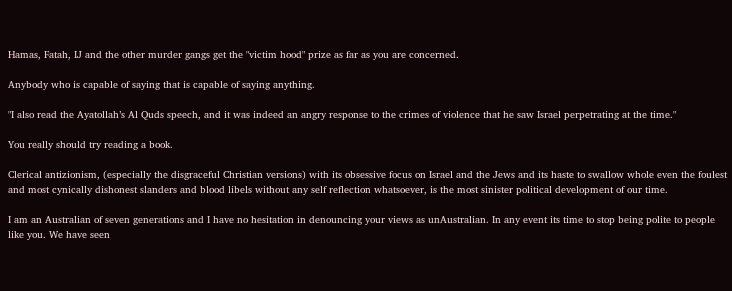Hamas, Fatah, IJ and the other murder gangs get the "victim hood" prize as far as you are concerned.

Anybody who is capable of saying that is capable of saying anything.

"I also read the Ayatollah’s Al Quds speech, and it was indeed an angry response to the crimes of violence that he saw Israel perpetrating at the time."

You really should try reading a book.

Clerical antizionism, (especially the disgraceful Christian versions) with its obsessive focus on Israel and the Jews and its haste to swallow whole even the foulest and most cynically dishonest slanders and blood libels without any self reflection whatsoever, is the most sinister political development of our time.

I am an Australian of seven generations and I have no hesitation in denouncing your views as unAustralian. In any event its time to stop being polite to people like you. We have seen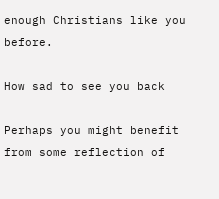enough Christians like you before.

How sad to see you back

Perhaps you might benefit from some reflection of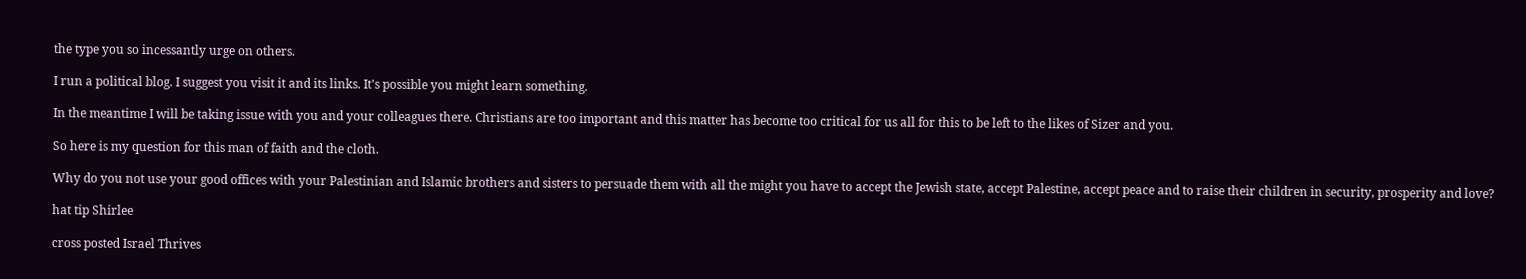the type you so incessantly urge on others.

I run a political blog. I suggest you visit it and its links. It's possible you might learn something.

In the meantime I will be taking issue with you and your colleagues there. Christians are too important and this matter has become too critical for us all for this to be left to the likes of Sizer and you.

So here is my question for this man of faith and the cloth.

Why do you not use your good offices with your Palestinian and Islamic brothers and sisters to persuade them with all the might you have to accept the Jewish state, accept Palestine, accept peace and to raise their children in security, prosperity and love?

hat tip Shirlee

cross posted Israel Thrives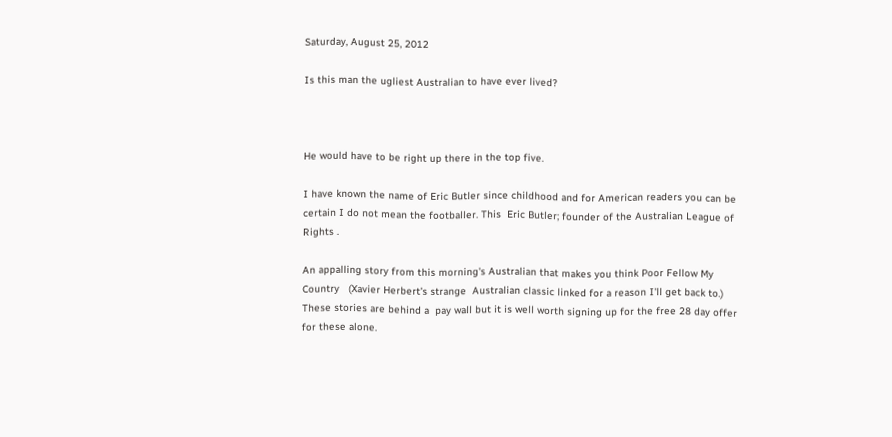Saturday, August 25, 2012

Is this man the ugliest Australian to have ever lived?



He would have to be right up there in the top five.

I have known the name of Eric Butler since childhood and for American readers you can be certain I do not mean the footballer. This  Eric Butler; founder of the Australian League of Rights .

An appalling story from this morning's Australian that makes you think Poor Fellow My Country   (Xavier Herbert's strange  Australian classic linked for a reason I'll get back to.)  These stories are behind a  pay wall but it is well worth signing up for the free 28 day offer for these alone.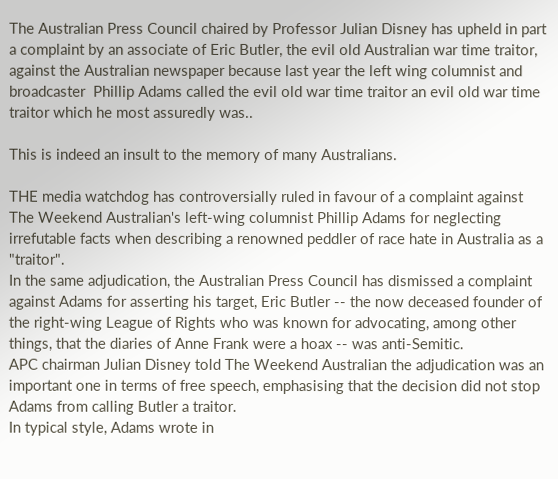The Australian Press Council chaired by Professor Julian Disney has upheld in part a complaint by an associate of Eric Butler, the evil old Australian war time traitor, against the Australian newspaper because last year the left wing columnist and broadcaster  Phillip Adams called the evil old war time traitor an evil old war time traitor which he most assuredly was..

This is indeed an insult to the memory of many Australians.

THE media watchdog has controversially ruled in favour of a complaint against The Weekend Australian's left-wing columnist Phillip Adams for neglecting irrefutable facts when describing a renowned peddler of race hate in Australia as a "traitor".
In the same adjudication, the Australian Press Council has dismissed a complaint against Adams for asserting his target, Eric Butler -- the now deceased founder of the right-wing League of Rights who was known for advocating, among other things, that the diaries of Anne Frank were a hoax -- was anti-Semitic.
APC chairman Julian Disney told The Weekend Australian the adjudication was an important one in terms of free speech, emphasising that the decision did not stop Adams from calling Butler a traitor.
In typical style, Adams wrote in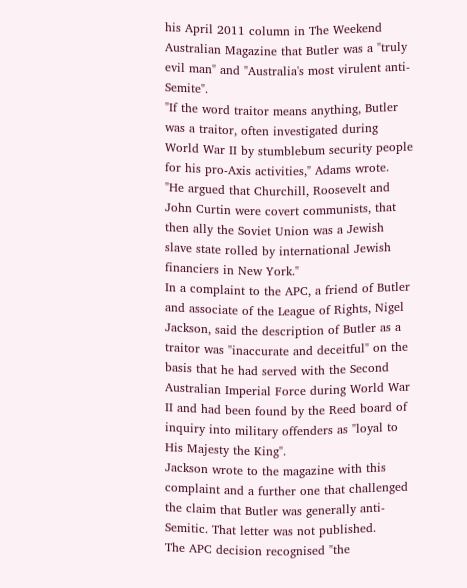his April 2011 column in The Weekend Australian Magazine that Butler was a "truly evil man" and "Australia's most virulent anti-Semite".
"If the word traitor means anything, Butler was a traitor, often investigated during World War II by stumblebum security people for his pro-Axis activities," Adams wrote.
"He argued that Churchill, Roosevelt and John Curtin were covert communists, that then ally the Soviet Union was a Jewish slave state rolled by international Jewish financiers in New York."
In a complaint to the APC, a friend of Butler and associate of the League of Rights, Nigel Jackson, said the description of Butler as a traitor was "inaccurate and deceitful" on the basis that he had served with the Second Australian Imperial Force during World War II and had been found by the Reed board of inquiry into military offenders as "loyal to His Majesty the King".
Jackson wrote to the magazine with this complaint and a further one that challenged the claim that Butler was generally anti-Semitic. That letter was not published.
The APC decision recognised "the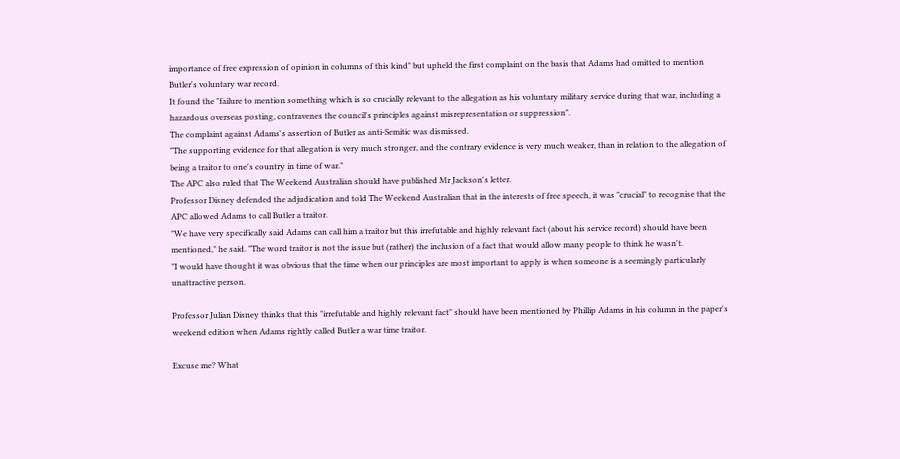importance of free expression of opinion in columns of this kind" but upheld the first complaint on the basis that Adams had omitted to mention Butler's voluntary war record.
It found the "failure to mention something which is so crucially relevant to the allegation as his voluntary military service during that war, including a hazardous overseas posting, contravenes the council's principles against misrepresentation or suppression".
The complaint against Adams's assertion of Butler as anti-Semitic was dismissed.
"The supporting evidence for that allegation is very much stronger, and the contrary evidence is very much weaker, than in relation to the allegation of being a traitor to one's country in time of war."
The APC also ruled that The Weekend Australian should have published Mr Jackson's letter.
Professor Disney defended the adjudication and told The Weekend Australian that in the interests of free speech, it was "crucial" to recognise that the APC allowed Adams to call Butler a traitor.
"We have very specifically said Adams can call him a traitor but this irrefutable and highly relevant fact (about his service record) should have been mentioned," he said. "The word traitor is not the issue but (rather) the inclusion of a fact that would allow many people to think he wasn't.
"I would have thought it was obvious that the time when our principles are most important to apply is when someone is a seemingly particularly unattractive person.

Professor Julian Disney thinks that this "irrefutable and highly relevant fact" should have been mentioned by Phillip Adams in his column in the paper's weekend edition when Adams rightly called Butler a war time traitor.

Excuse me? What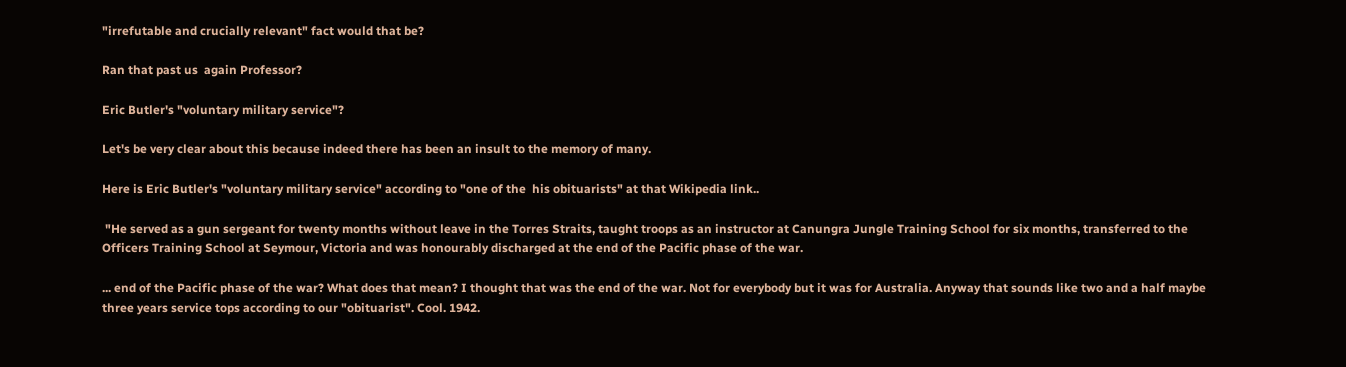"irrefutable and crucially relevant" fact would that be?

Ran that past us  again Professor?

Eric Butler's "voluntary military service"?

Let's be very clear about this because indeed there has been an insult to the memory of many.

Here is Eric Butler's "voluntary military service" according to "one of the  his obituarists" at that Wikipedia link..

 "He served as a gun sergeant for twenty months without leave in the Torres Straits, taught troops as an instructor at Canungra Jungle Training School for six months, transferred to the Officers Training School at Seymour, Victoria and was honourably discharged at the end of the Pacific phase of the war.

... end of the Pacific phase of the war? What does that mean? I thought that was the end of the war. Not for everybody but it was for Australia. Anyway that sounds like two and a half maybe three years service tops according to our "obituarist". Cool. 1942.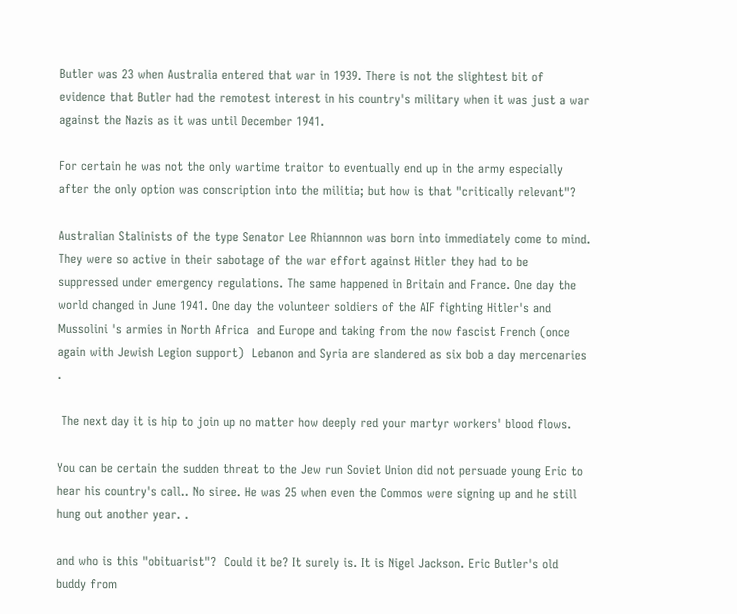Butler was 23 when Australia entered that war in 1939. There is not the slightest bit of evidence that Butler had the remotest interest in his country's military when it was just a war against the Nazis as it was until December 1941.

For certain he was not the only wartime traitor to eventually end up in the army especially after the only option was conscription into the militia; but how is that "critically relevant"?

Australian Stalinists of the type Senator Lee Rhiannnon was born into immediately come to mind. They were so active in their sabotage of the war effort against Hitler they had to be suppressed under emergency regulations. The same happened in Britain and France. One day the world changed in June 1941. One day the volunteer soldiers of the AIF fighting Hitler's and Mussolini 's armies in North Africa  and Europe and taking from the now fascist French (once again with Jewish Legion support)  Lebanon and Syria are slandered as six bob a day mercenaries .

 The next day it is hip to join up no matter how deeply red your martyr workers' blood flows.

You can be certain the sudden threat to the Jew run Soviet Union did not persuade young Eric to hear his country's call.. No siree. He was 25 when even the Commos were signing up and he still hung out another year. .

and who is this "obituarist"?  Could it be? It surely is. It is Nigel Jackson. Eric Butler's old buddy from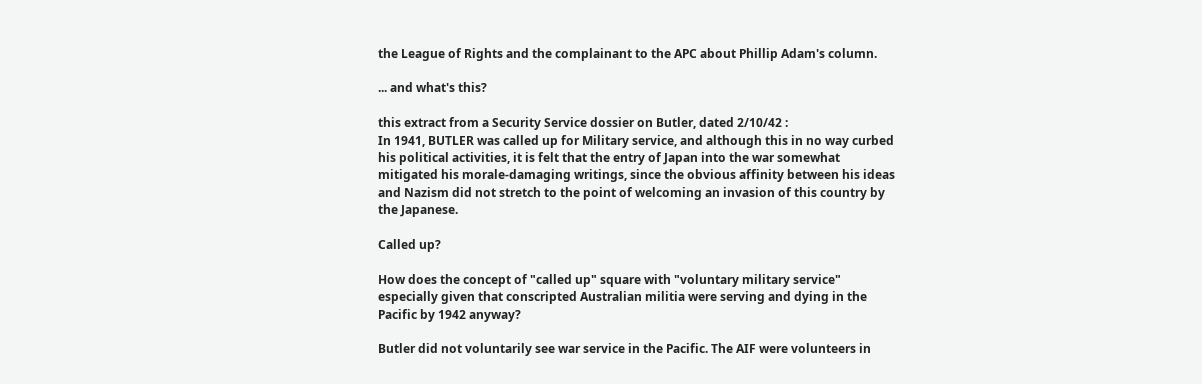the League of Rights and the complainant to the APC about Phillip Adam's column.

... and what's this?

this extract from a Security Service dossier on Butler, dated 2/10/42 :
In 1941, BUTLER was called up for Military service, and although this in no way curbed his political activities, it is felt that the entry of Japan into the war somewhat mitigated his morale-damaging writings, since the obvious affinity between his ideas and Nazism did not stretch to the point of welcoming an invasion of this country by the Japanese.

Called up?

How does the concept of "called up" square with "voluntary military service" especially given that conscripted Australian militia were serving and dying in the Pacific by 1942 anyway?

Butler did not voluntarily see war service in the Pacific. The AIF were volunteers in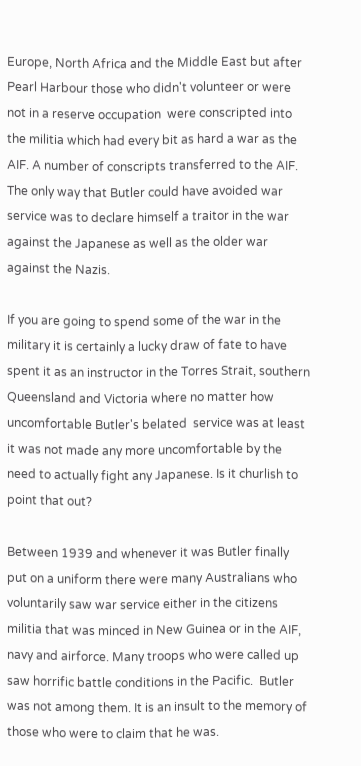Europe, North Africa and the Middle East but after Pearl Harbour those who didn't volunteer or were not in a reserve occupation  were conscripted into the militia which had every bit as hard a war as the AIF. A number of conscripts transferred to the AIF. The only way that Butler could have avoided war service was to declare himself a traitor in the war against the Japanese as well as the older war against the Nazis.

If you are going to spend some of the war in the military it is certainly a lucky draw of fate to have spent it as an instructor in the Torres Strait, southern Queensland and Victoria where no matter how uncomfortable Butler's belated  service was at least it was not made any more uncomfortable by the need to actually fight any Japanese. Is it churlish to point that out?

Between 1939 and whenever it was Butler finally put on a uniform there were many Australians who voluntarily saw war service either in the citizens militia that was minced in New Guinea or in the AIF, navy and airforce. Many troops who were called up saw horrific battle conditions in the Pacific.  Butler was not among them. It is an insult to the memory of those who were to claim that he was.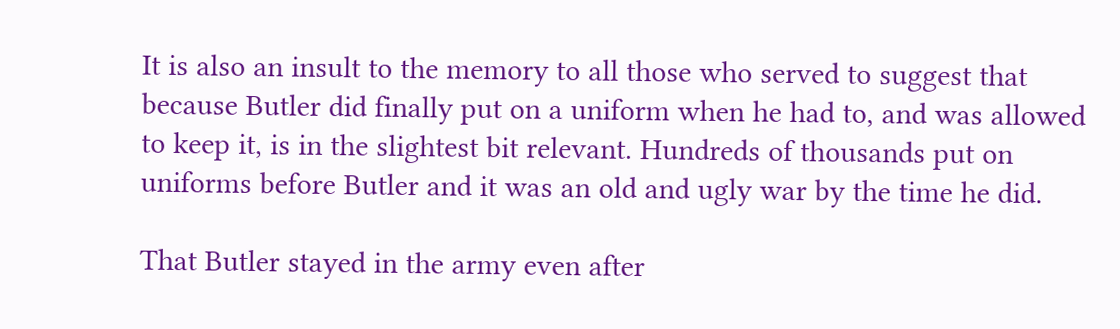It is also an insult to the memory to all those who served to suggest that because Butler did finally put on a uniform when he had to, and was allowed to keep it, is in the slightest bit relevant. Hundreds of thousands put on uniforms before Butler and it was an old and ugly war by the time he did.

That Butler stayed in the army even after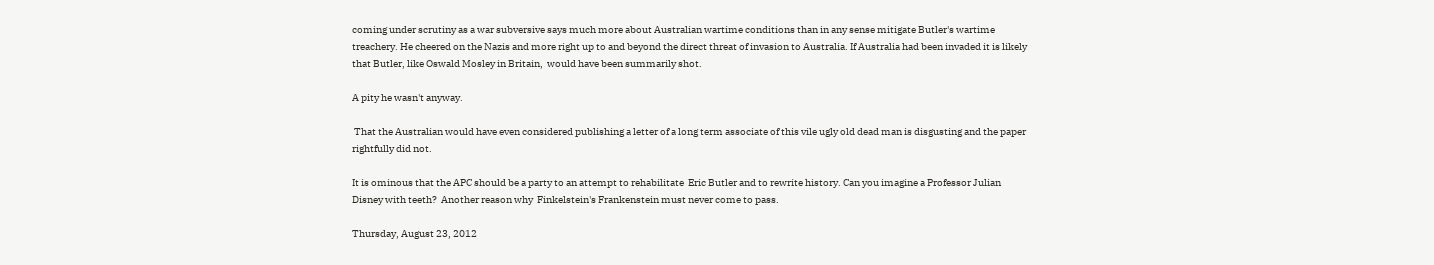coming under scrutiny as a war subversive says much more about Australian wartime conditions than in any sense mitigate Butler's wartime treachery. He cheered on the Nazis and more right up to and beyond the direct threat of invasion to Australia. If Australia had been invaded it is likely that Butler, like Oswald Mosley in Britain,  would have been summarily shot.

A pity he wasn't anyway.

 That the Australian would have even considered publishing a letter of a long term associate of this vile ugly old dead man is disgusting and the paper rightfully did not.

It is ominous that the APC should be a party to an attempt to rehabilitate  Eric Butler and to rewrite history. Can you imagine a Professor Julian Disney with teeth?  Another reason why  Finkelstein's Frankenstein must never come to pass.

Thursday, August 23, 2012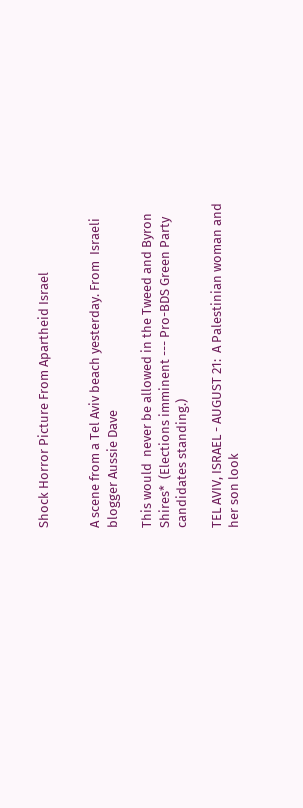Shock Horror Picture From Apartheid Israel


A scene from a Tel Aviv beach yesterday. From  Israeli  blogger Aussie Dave

This would  never be allowed in the Tweed and Byron Shires*  (Elections imminent --- Pro-BDS Green Party candidates standing.)

TEL AVIV, ISRAEL - AUGUST 21:  A Palestinian woman and her son look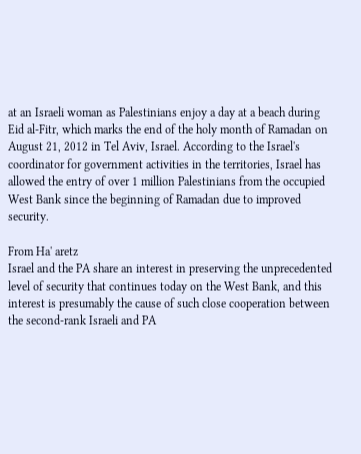at an Israeli woman as Palestinians enjoy a day at a beach during Eid al-Fitr, which marks the end of the holy month of Ramadan on August 21, 2012 in Tel Aviv, Israel. According to the Israel's coordinator for government activities in the territories, Israel has allowed the entry of over 1 million Palestinians from the occupied West Bank since the beginning of Ramadan due to improved security.

From Ha' aretz
Israel and the PA share an interest in preserving the unprecedented level of security that continues today on the West Bank, and this interest is presumably the cause of such close cooperation between the second-rank Israeli and PA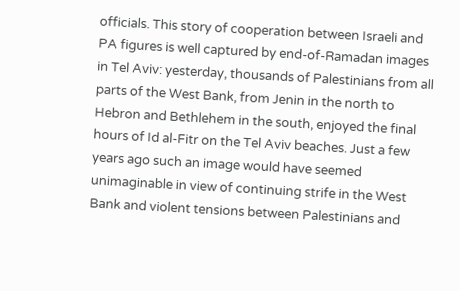officials. This story of cooperation between Israeli and PA figures is well captured by end-of-Ramadan images in Tel Aviv: yesterday, thousands of Palestinians from all parts of the West Bank, from Jenin in the north to Hebron and Bethlehem in the south, enjoyed the final hours of Id al-Fitr on the Tel Aviv beaches. Just a few years ago such an image would have seemed unimaginable in view of continuing strife in the West Bank and violent tensions between Palestinians and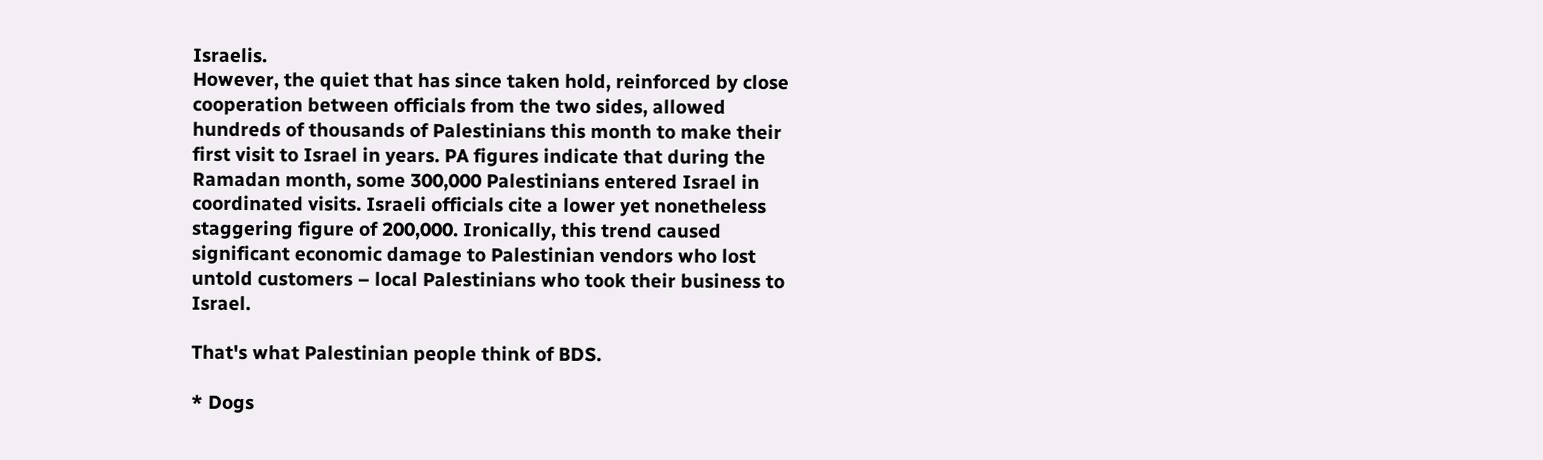Israelis.
However, the quiet that has since taken hold, reinforced by close cooperation between officials from the two sides, allowed hundreds of thousands of Palestinians this month to make their first visit to Israel in years. PA figures indicate that during the Ramadan month, some 300,000 Palestinians entered Israel in coordinated visits. Israeli officials cite a lower yet nonetheless staggering figure of 200,000. Ironically, this trend caused significant economic damage to Palestinian vendors who lost untold customers – local Palestinians who took their business to Israel.

That's what Palestinian people think of BDS.

* Dogs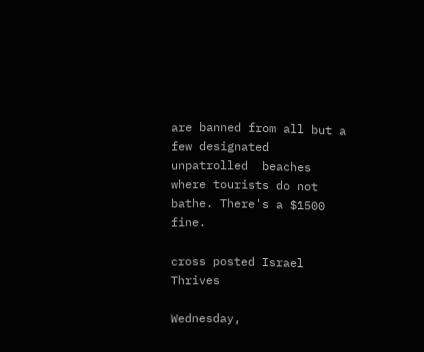are banned from all but a few designated unpatrolled  beaches where tourists do not bathe. There's a $1500 fine.

cross posted Israel Thrives

Wednesday,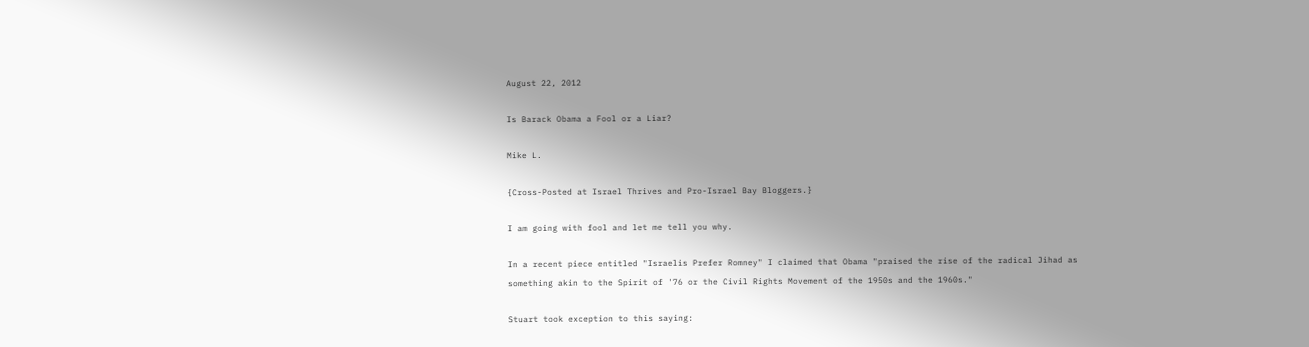August 22, 2012

Is Barack Obama a Fool or a Liar?

Mike L.

{Cross-Posted at Israel Thrives and Pro-Israel Bay Bloggers.}

I am going with fool and let me tell you why.

In a recent piece entitled "Israelis Prefer Romney" I claimed that Obama "praised the rise of the radical Jihad as something akin to the Spirit of '76 or the Civil Rights Movement of the 1950s and the 1960s."

Stuart took exception to this saying: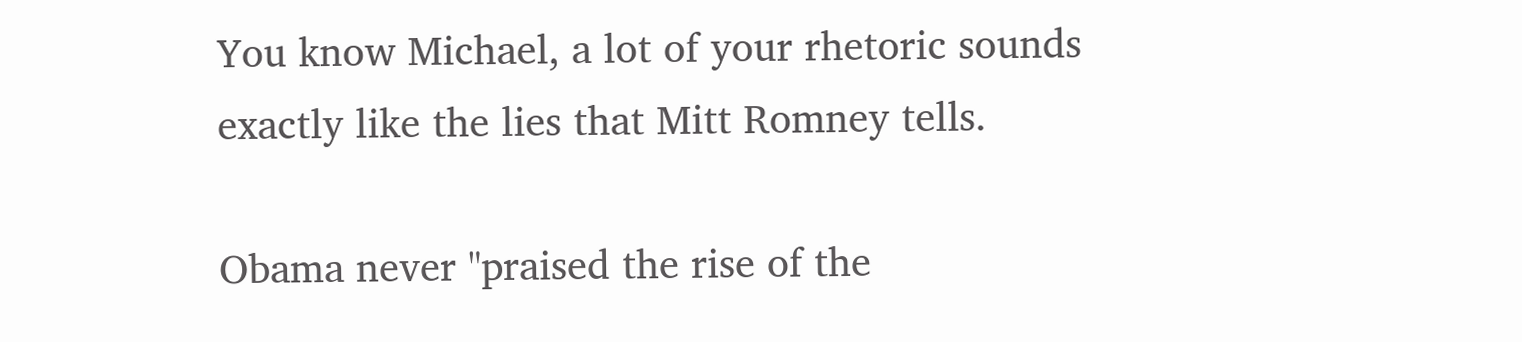You know Michael, a lot of your rhetoric sounds exactly like the lies that Mitt Romney tells.

Obama never "praised the rise of the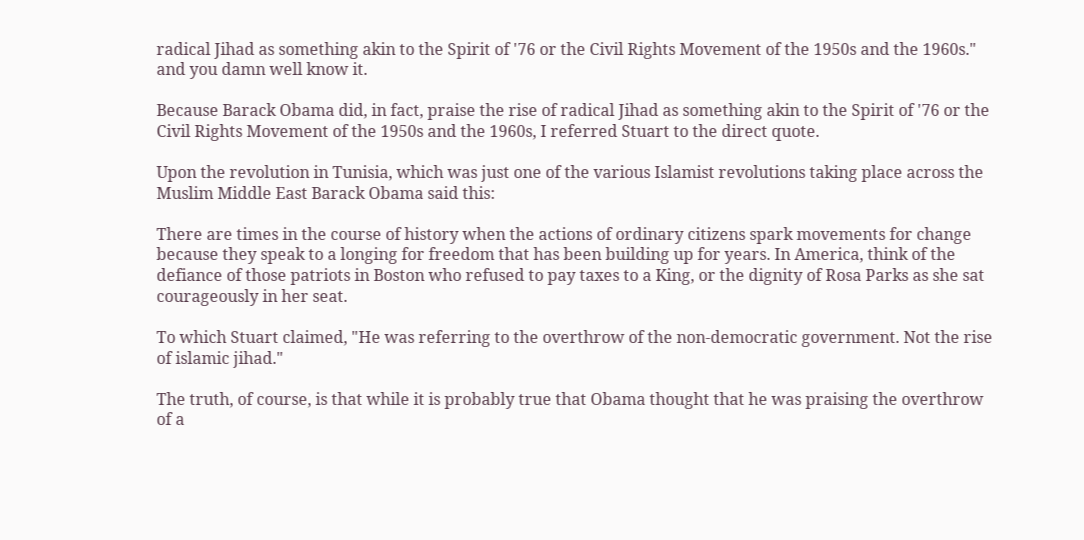radical Jihad as something akin to the Spirit of '76 or the Civil Rights Movement of the 1950s and the 1960s." and you damn well know it.

Because Barack Obama did, in fact, praise the rise of radical Jihad as something akin to the Spirit of '76 or the Civil Rights Movement of the 1950s and the 1960s, I referred Stuart to the direct quote.

Upon the revolution in Tunisia, which was just one of the various Islamist revolutions taking place across the Muslim Middle East Barack Obama said this:

There are times in the course of history when the actions of ordinary citizens spark movements for change because they speak to a longing for freedom that has been building up for years. In America, think of the defiance of those patriots in Boston who refused to pay taxes to a King, or the dignity of Rosa Parks as she sat courageously in her seat.

To which Stuart claimed, "He was referring to the overthrow of the non-democratic government. Not the rise of islamic jihad."

The truth, of course, is that while it is probably true that Obama thought that he was praising the overthrow of a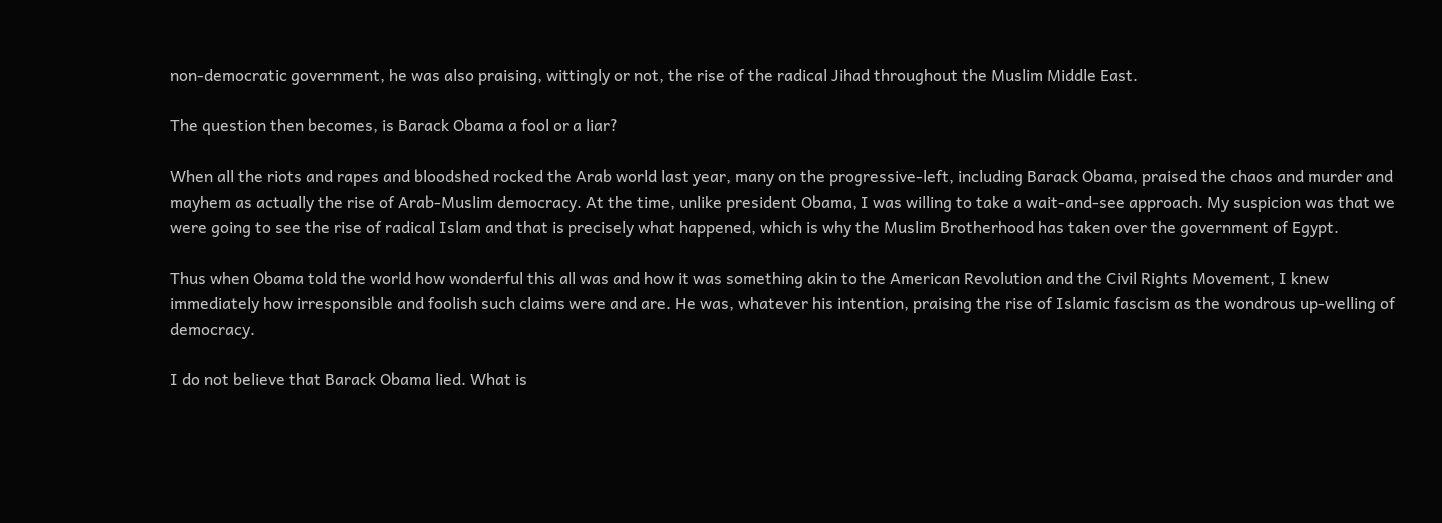non-democratic government, he was also praising, wittingly or not, the rise of the radical Jihad throughout the Muslim Middle East.

The question then becomes, is Barack Obama a fool or a liar?

When all the riots and rapes and bloodshed rocked the Arab world last year, many on the progressive-left, including Barack Obama, praised the chaos and murder and mayhem as actually the rise of Arab-Muslim democracy. At the time, unlike president Obama, I was willing to take a wait-and-see approach. My suspicion was that we were going to see the rise of radical Islam and that is precisely what happened, which is why the Muslim Brotherhood has taken over the government of Egypt.

Thus when Obama told the world how wonderful this all was and how it was something akin to the American Revolution and the Civil Rights Movement, I knew immediately how irresponsible and foolish such claims were and are. He was, whatever his intention, praising the rise of Islamic fascism as the wondrous up-welling of democracy.

I do not believe that Barack Obama lied. What is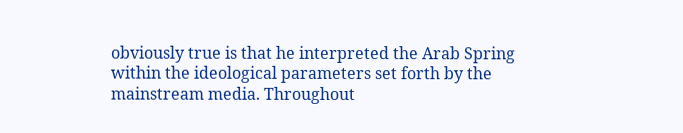obviously true is that he interpreted the Arab Spring within the ideological parameters set forth by the mainstream media. Throughout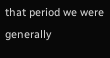that period we were generally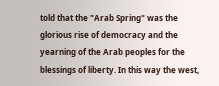told that the "Arab Spring" was the glorious rise of democracy and the yearning of the Arab peoples for the blessings of liberty. In this way the west,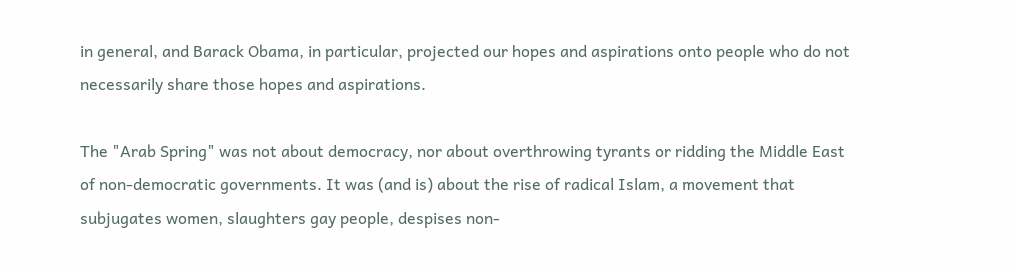in general, and Barack Obama, in particular, projected our hopes and aspirations onto people who do not necessarily share those hopes and aspirations.

The "Arab Spring" was not about democracy, nor about overthrowing tyrants or ridding the Middle East of non-democratic governments. It was (and is) about the rise of radical Islam, a movement that subjugates women, slaughters gay people, despises non-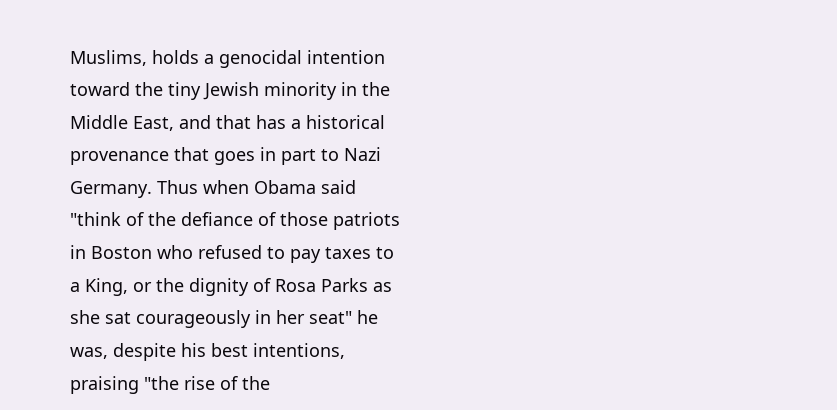Muslims, holds a genocidal intention toward the tiny Jewish minority in the Middle East, and that has a historical provenance that goes in part to Nazi Germany. Thus when Obama said "think of the defiance of those patriots in Boston who refused to pay taxes to a King, or the dignity of Rosa Parks as she sat courageously in her seat" he was, despite his best intentions, praising "the rise of the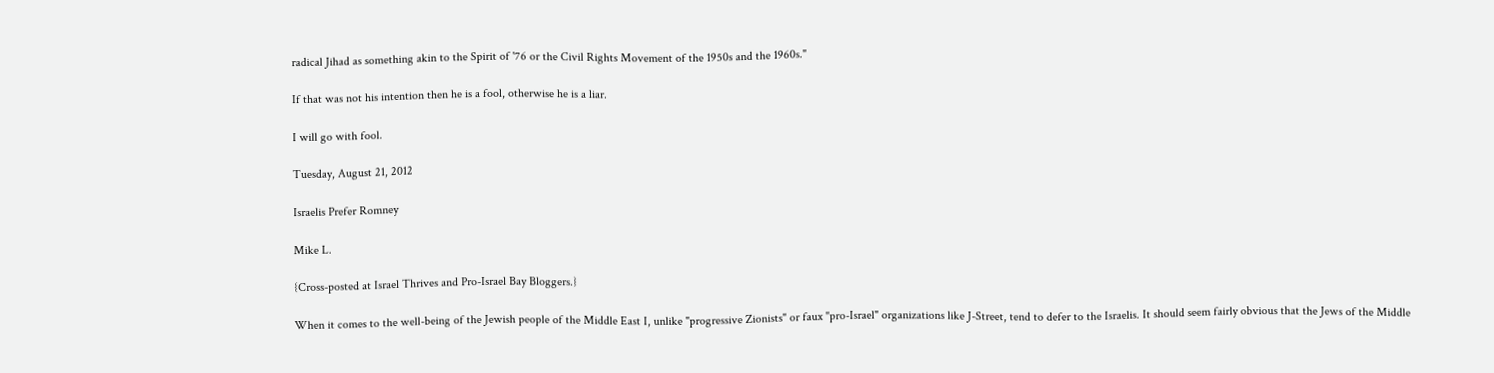radical Jihad as something akin to the Spirit of '76 or the Civil Rights Movement of the 1950s and the 1960s."

If that was not his intention then he is a fool, otherwise he is a liar.

I will go with fool.

Tuesday, August 21, 2012

Israelis Prefer Romney

Mike L.

{Cross-posted at Israel Thrives and Pro-Israel Bay Bloggers.}

When it comes to the well-being of the Jewish people of the Middle East I, unlike "progressive Zionists" or faux "pro-Israel" organizations like J-Street, tend to defer to the Israelis. It should seem fairly obvious that the Jews of the Middle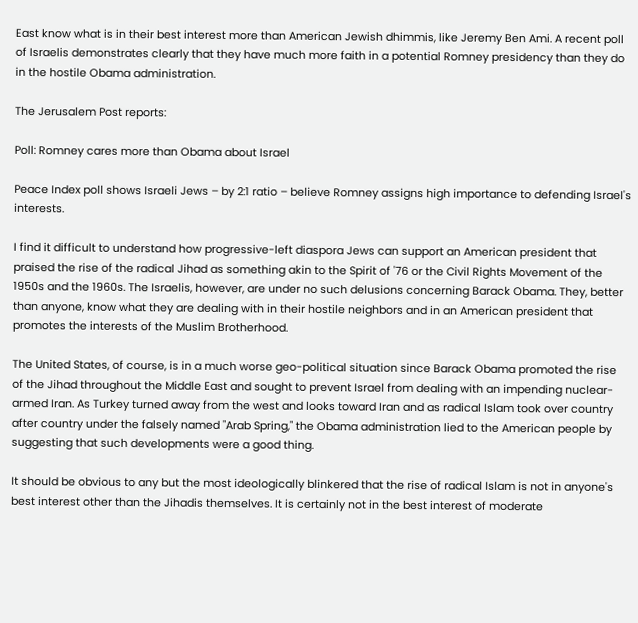East know what is in their best interest more than American Jewish dhimmis, like Jeremy Ben Ami. A recent poll of Israelis demonstrates clearly that they have much more faith in a potential Romney presidency than they do in the hostile Obama administration.

The Jerusalem Post reports:

Poll: Romney cares more than Obama about Israel

Peace Index poll shows Israeli Jews – by 2:1 ratio – believe Romney assigns high importance to defending Israel's interests.

I find it difficult to understand how progressive-left diaspora Jews can support an American president that praised the rise of the radical Jihad as something akin to the Spirit of '76 or the Civil Rights Movement of the 1950s and the 1960s. The Israelis, however, are under no such delusions concerning Barack Obama. They, better than anyone, know what they are dealing with in their hostile neighbors and in an American president that promotes the interests of the Muslim Brotherhood.

The United States, of course, is in a much worse geo-political situation since Barack Obama promoted the rise of the Jihad throughout the Middle East and sought to prevent Israel from dealing with an impending nuclear-armed Iran. As Turkey turned away from the west and looks toward Iran and as radical Islam took over country after country under the falsely named "Arab Spring," the Obama administration lied to the American people by suggesting that such developments were a good thing.

It should be obvious to any but the most ideologically blinkered that the rise of radical Islam is not in anyone's best interest other than the Jihadis themselves. It is certainly not in the best interest of moderate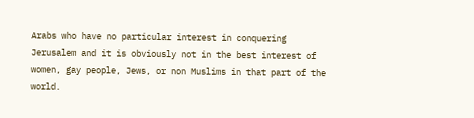Arabs who have no particular interest in conquering Jerusalem and it is obviously not in the best interest of women, gay people, Jews, or non Muslims in that part of the world.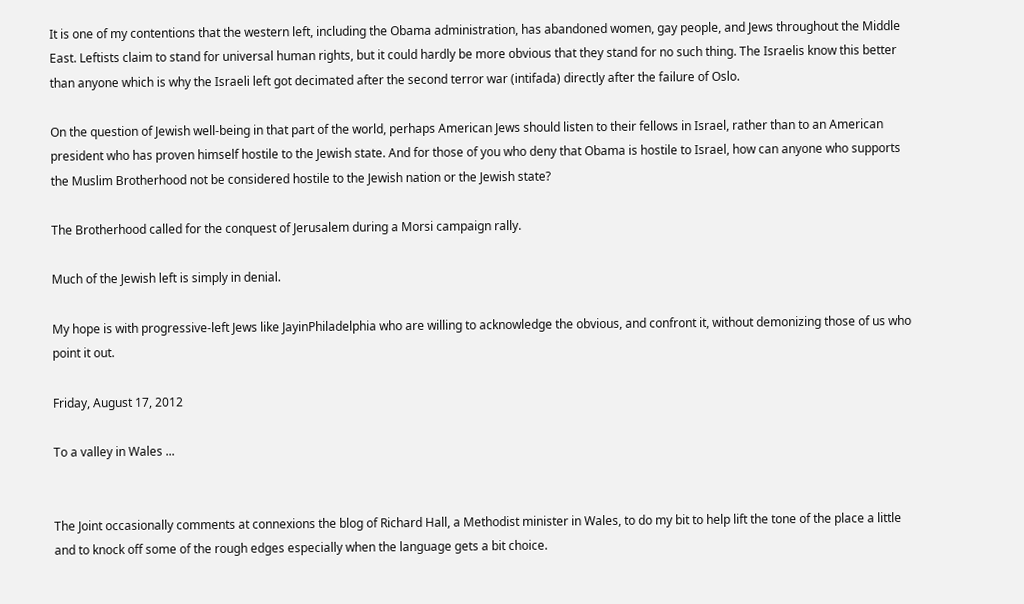It is one of my contentions that the western left, including the Obama administration, has abandoned women, gay people, and Jews throughout the Middle East. Leftists claim to stand for universal human rights, but it could hardly be more obvious that they stand for no such thing. The Israelis know this better than anyone which is why the Israeli left got decimated after the second terror war (intifada) directly after the failure of Oslo.

On the question of Jewish well-being in that part of the world, perhaps American Jews should listen to their fellows in Israel, rather than to an American president who has proven himself hostile to the Jewish state. And for those of you who deny that Obama is hostile to Israel, how can anyone who supports the Muslim Brotherhood not be considered hostile to the Jewish nation or the Jewish state?

The Brotherhood called for the conquest of Jerusalem during a Morsi campaign rally.

Much of the Jewish left is simply in denial.

My hope is with progressive-left Jews like JayinPhiladelphia who are willing to acknowledge the obvious, and confront it, without demonizing those of us who point it out.

Friday, August 17, 2012

To a valley in Wales ...


The Joint occasionally comments at connexions the blog of Richard Hall, a Methodist minister in Wales, to do my bit to help lift the tone of the place a little and to knock off some of the rough edges especially when the language gets a bit choice.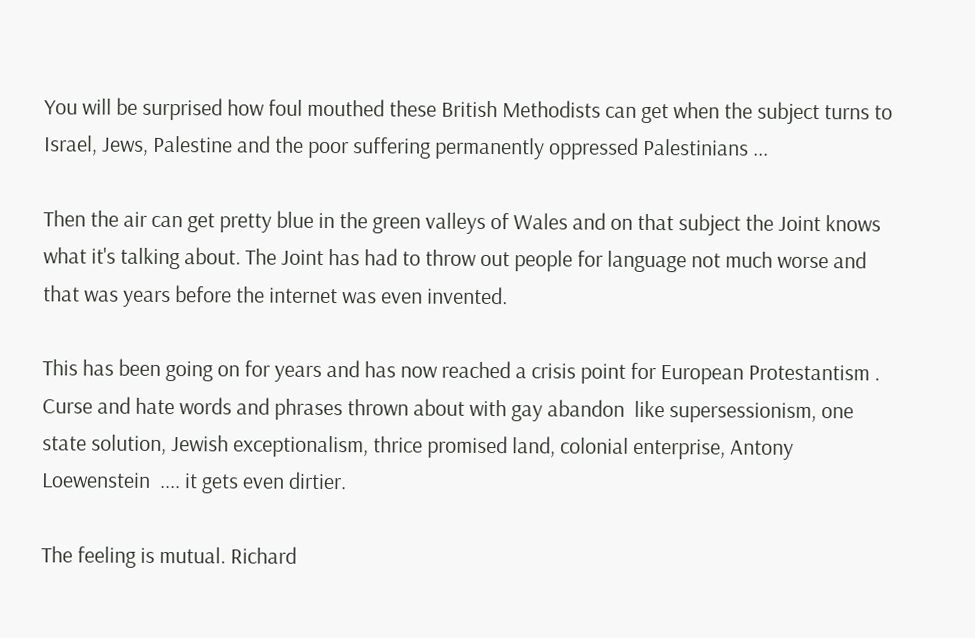You will be surprised how foul mouthed these British Methodists can get when the subject turns to Israel, Jews, Palestine and the poor suffering permanently oppressed Palestinians ...

Then the air can get pretty blue in the green valleys of Wales and on that subject the Joint knows what it's talking about. The Joint has had to throw out people for language not much worse and that was years before the internet was even invented.

This has been going on for years and has now reached a crisis point for European Protestantism . Curse and hate words and phrases thrown about with gay abandon  like supersessionism, one state solution, Jewish exceptionalism, thrice promised land, colonial enterprise, Antony Loewenstein  .... it gets even dirtier.

The feeling is mutual. Richard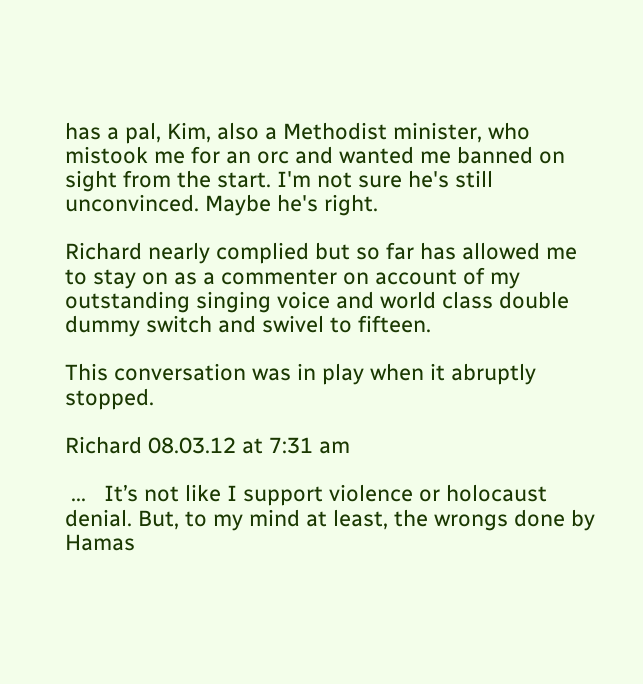has a pal, Kim, also a Methodist minister, who  mistook me for an orc and wanted me banned on sight from the start. I'm not sure he's still unconvinced. Maybe he's right.

Richard nearly complied but so far has allowed me to stay on as a commenter on account of my outstanding singing voice and world class double dummy switch and swivel to fifteen.

This conversation was in play when it abruptly stopped.

Richard 08.03.12 at 7:31 am

 ...   It’s not like I support violence or holocaust denial. But, to my mind at least, the wrongs done by Hamas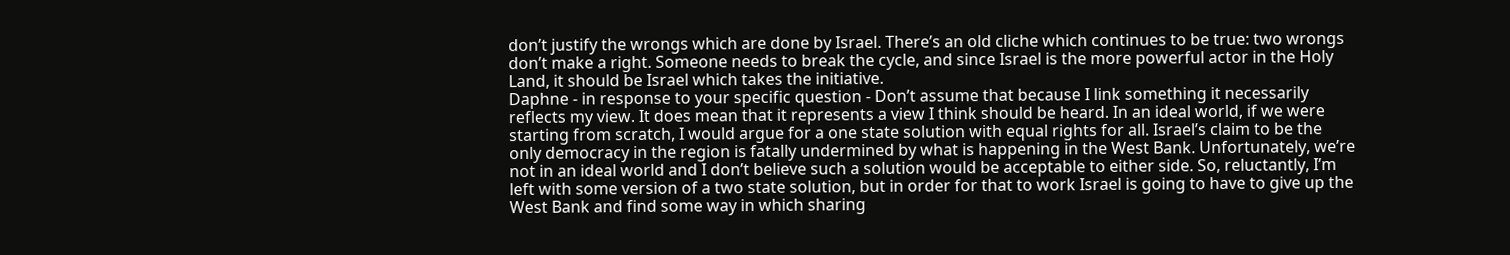don’t justify the wrongs which are done by Israel. There’s an old cliche which continues to be true: two wrongs don’t make a right. Someone needs to break the cycle, and since Israel is the more powerful actor in the Holy Land, it should be Israel which takes the initiative.
Daphne - in response to your specific question - Don’t assume that because I link something it necessarily reflects my view. It does mean that it represents a view I think should be heard. In an ideal world, if we were starting from scratch, I would argue for a one state solution with equal rights for all. Israel’s claim to be the only democracy in the region is fatally undermined by what is happening in the West Bank. Unfortunately, we’re not in an ideal world and I don’t believe such a solution would be acceptable to either side. So, reluctantly, I’m left with some version of a two state solution, but in order for that to work Israel is going to have to give up the West Bank and find some way in which sharing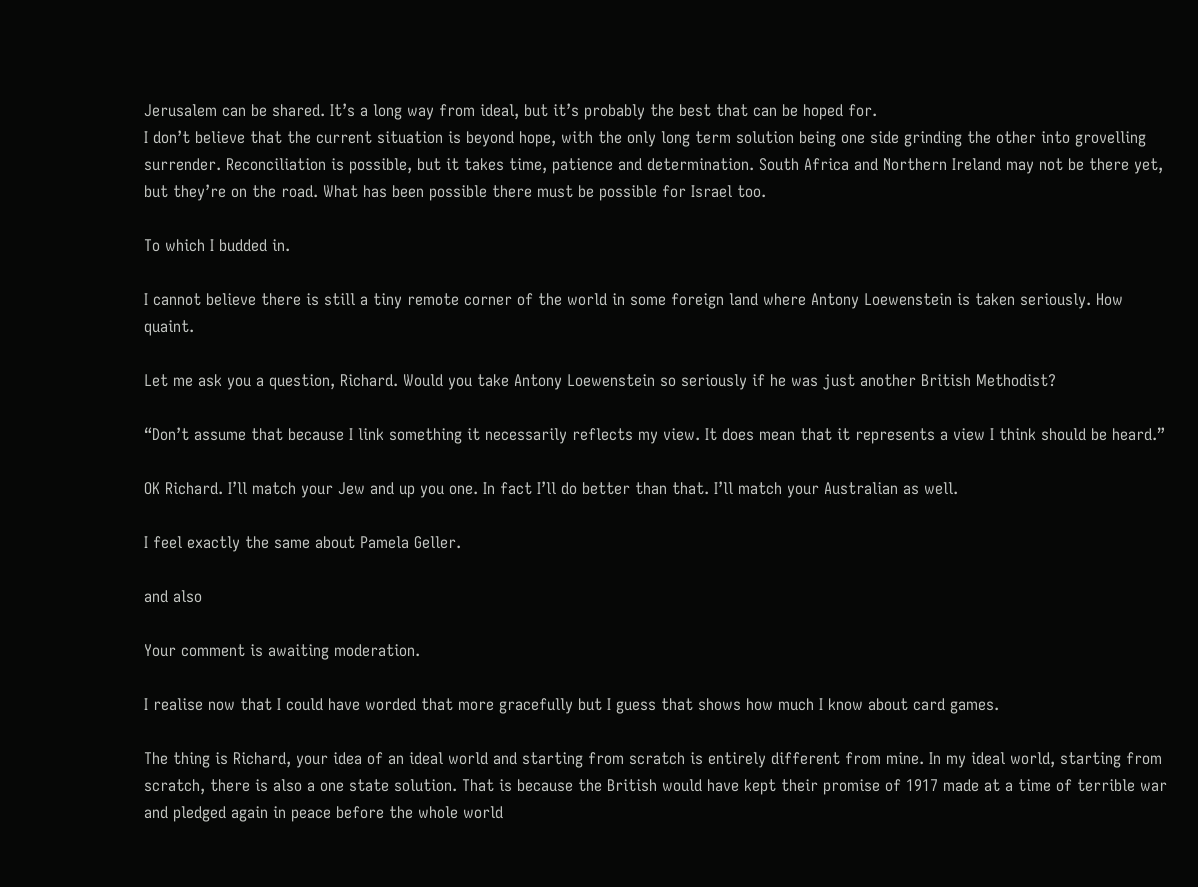Jerusalem can be shared. It’s a long way from ideal, but it’s probably the best that can be hoped for.
I don’t believe that the current situation is beyond hope, with the only long term solution being one side grinding the other into grovelling surrender. Reconciliation is possible, but it takes time, patience and determination. South Africa and Northern Ireland may not be there yet, but they’re on the road. What has been possible there must be possible for Israel too.

To which I budded in.

I cannot believe there is still a tiny remote corner of the world in some foreign land where Antony Loewenstein is taken seriously. How quaint.

Let me ask you a question, Richard. Would you take Antony Loewenstein so seriously if he was just another British Methodist?

“Don’t assume that because I link something it necessarily reflects my view. It does mean that it represents a view I think should be heard.”

OK Richard. I’ll match your Jew and up you one. In fact I’ll do better than that. I’ll match your Australian as well.

I feel exactly the same about Pamela Geller.

and also

Your comment is awaiting moderation.

I realise now that I could have worded that more gracefully but I guess that shows how much I know about card games.

The thing is Richard, your idea of an ideal world and starting from scratch is entirely different from mine. In my ideal world, starting from scratch, there is also a one state solution. That is because the British would have kept their promise of 1917 made at a time of terrible war and pledged again in peace before the whole world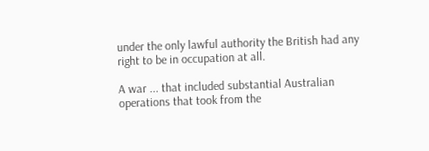under the only lawful authority the British had any right to be in occupation at all.

A war ... that included substantial Australian operations that took from the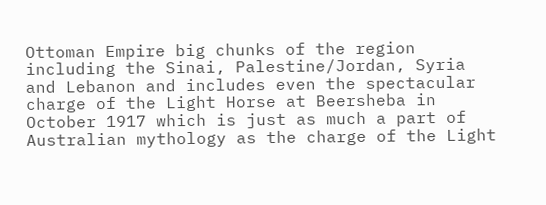Ottoman Empire big chunks of the region including the Sinai, Palestine/Jordan, Syria and Lebanon and includes even the spectacular charge of the Light Horse at Beersheba in October 1917 which is just as much a part of Australian mythology as the charge of the Light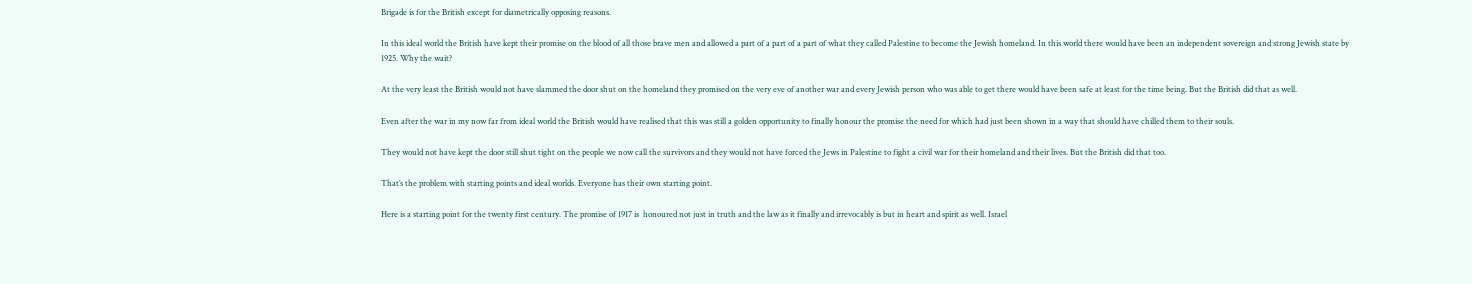Brigade is for the British except for diametrically opposing reasons.

In this ideal world the British have kept their promise on the blood of all those brave men and allowed a part of a part of a part of what they called Palestine to become the Jewish homeland. In this world there would have been an independent sovereign and strong Jewish state by 1925. Why the wait?

At the very least the British would not have slammed the door shut on the homeland they promised on the very eve of another war and every Jewish person who was able to get there would have been safe at least for the time being. But the British did that as well.

Even after the war in my now far from ideal world the British would have realised that this was still a golden opportunity to finally honour the promise the need for which had just been shown in a way that should have chilled them to their souls.

They would not have kept the door still shut tight on the people we now call the survivors and they would not have forced the Jews in Palestine to fight a civil war for their homeland and their lives. But the British did that too.

That’s the problem with starting points and ideal worlds. Everyone has their own starting point.

Here is a starting point for the twenty first century. The promise of 1917 is  honoured not just in truth and the law as it finally and irrevocably is but in heart and spirit as well. Israel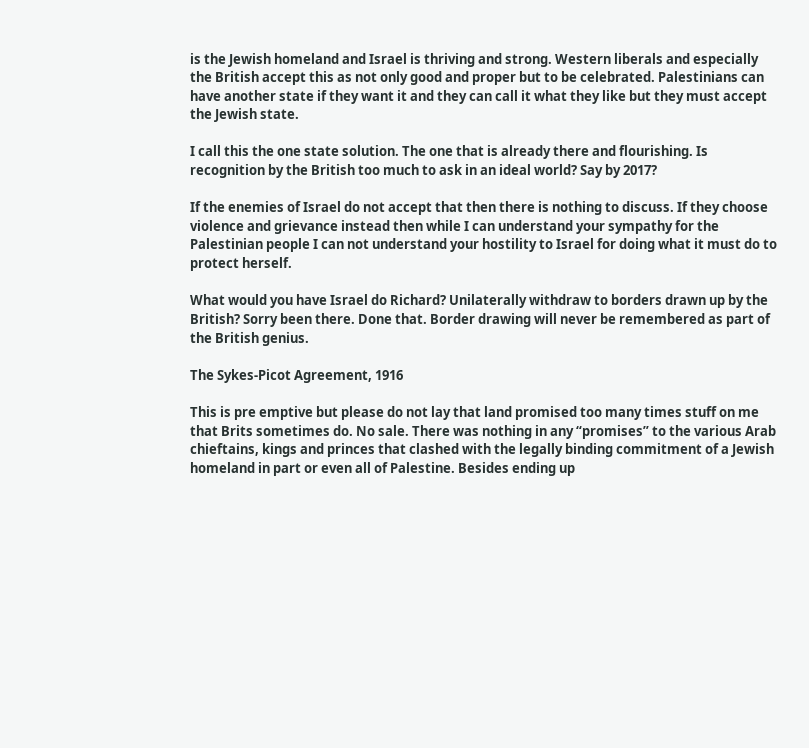is the Jewish homeland and Israel is thriving and strong. Western liberals and especially the British accept this as not only good and proper but to be celebrated. Palestinians can have another state if they want it and they can call it what they like but they must accept the Jewish state.

I call this the one state solution. The one that is already there and flourishing. Is recognition by the British too much to ask in an ideal world? Say by 2017?

If the enemies of Israel do not accept that then there is nothing to discuss. If they choose violence and grievance instead then while I can understand your sympathy for the Palestinian people I can not understand your hostility to Israel for doing what it must do to protect herself.

What would you have Israel do Richard? Unilaterally withdraw to borders drawn up by the British? Sorry been there. Done that. Border drawing will never be remembered as part of the British genius.

The Sykes-Picot Agreement, 1916

This is pre emptive but please do not lay that land promised too many times stuff on me that Brits sometimes do. No sale. There was nothing in any “promises” to the various Arab chieftains, kings and princes that clashed with the legally binding commitment of a Jewish homeland in part or even all of Palestine. Besides ending up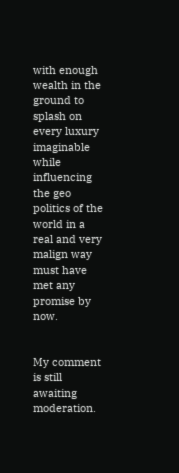with enough wealth in the ground to splash on every luxury imaginable while influencing the geo politics of the world in a real and very malign way must have met any promise by now.


My comment is still awaiting moderation.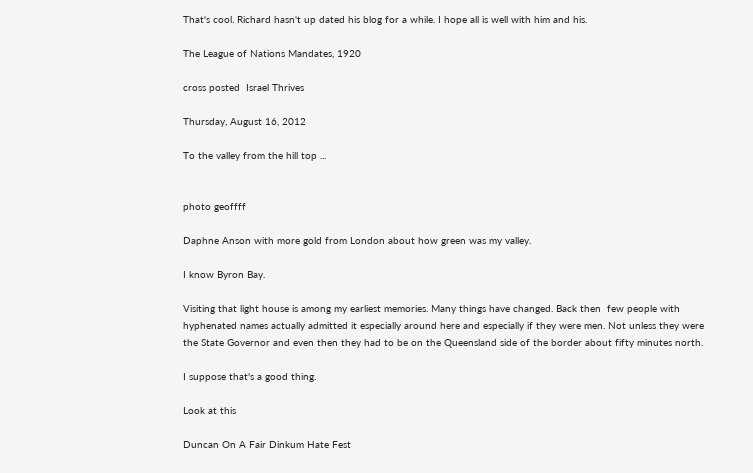That's cool. Richard hasn't up dated his blog for a while. I hope all is well with him and his.

The League of Nations Mandates, 1920

cross posted  Israel Thrives

Thursday, August 16, 2012

To the valley from the hill top ...


photo geoffff

Daphne Anson with more gold from London about how green was my valley.

I know Byron Bay.

Visiting that light house is among my earliest memories. Many things have changed. Back then  few people with hyphenated names actually admitted it especially around here and especially if they were men. Not unless they were the State Governor and even then they had to be on the Queensland side of the border about fifty minutes north.

I suppose that's a good thing.

Look at this

Duncan On A Fair Dinkum Hate Fest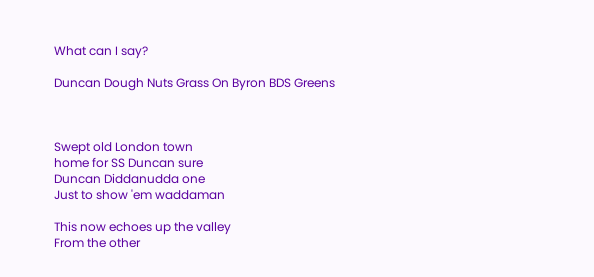What can I say?

Duncan Dough Nuts Grass On Byron BDS Greens



Swept old London town
home for SS Duncan sure
Duncan Diddanudda one
Just to show 'em waddaman

This now echoes up the valley
From the other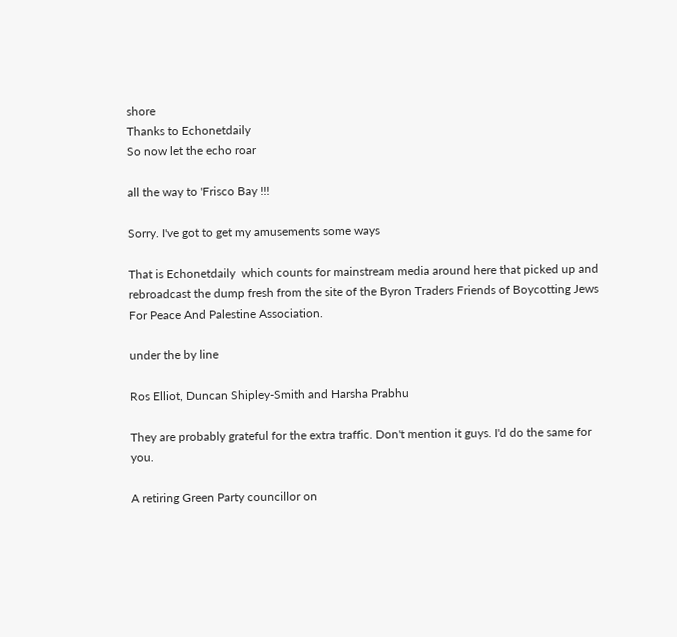shore
Thanks to Echonetdaily
So now let the echo roar

all the way to 'Frisco Bay !!!

Sorry. I've got to get my amusements some ways

That is Echonetdaily  which counts for mainstream media around here that picked up and rebroadcast the dump fresh from the site of the Byron Traders Friends of Boycotting Jews For Peace And Palestine Association.

under the by line

Ros Elliot, Duncan Shipley-Smith and Harsha Prabhu

They are probably grateful for the extra traffic. Don't mention it guys. I'd do the same for you.

A retiring Green Party councillor on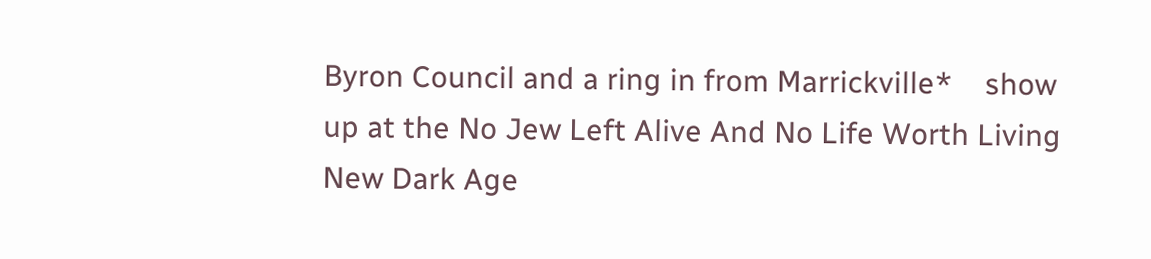Byron Council and a ring in from Marrickville*    show up at the No Jew Left Alive And No Life Worth Living  New Dark Age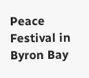Peace Festival in Byron Bay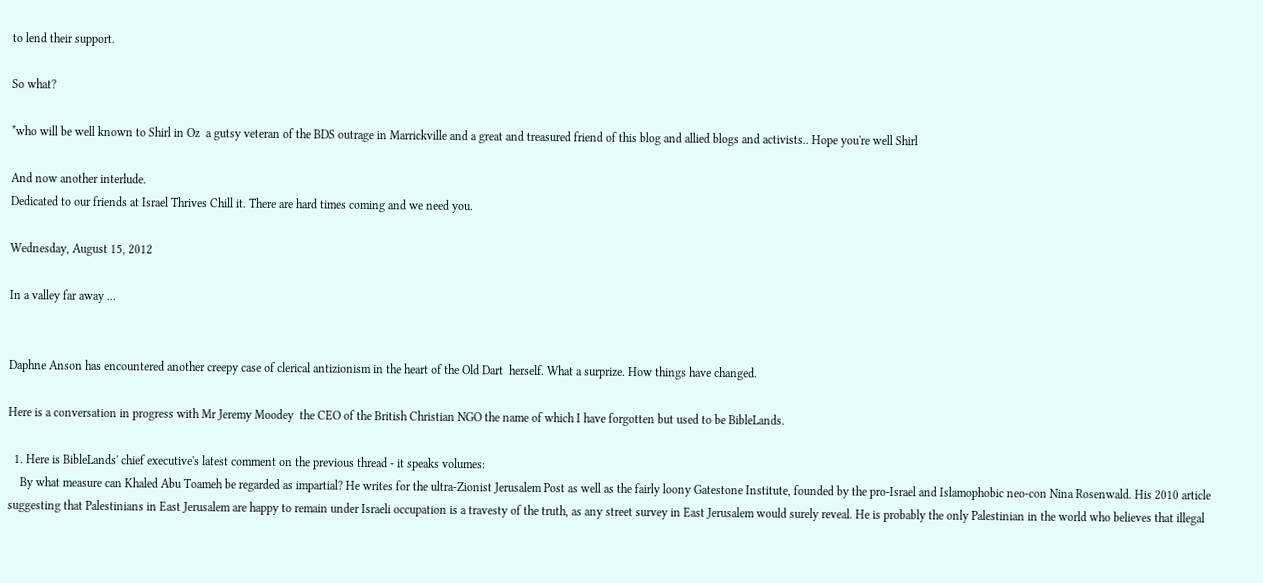to lend their support.

So what?

*who will be well known to Shirl in Oz  a gutsy veteran of the BDS outrage in Marrickville and a great and treasured friend of this blog and allied blogs and activists.. Hope you're well Shirl

And now another interlude.
Dedicated to our friends at Israel Thrives Chill it. There are hard times coming and we need you.

Wednesday, August 15, 2012

In a valley far away ...


Daphne Anson has encountered another creepy case of clerical antizionism in the heart of the Old Dart  herself. What a surprize. How things have changed.

Here is a conversation in progress with Mr Jeremy Moodey  the CEO of the British Christian NGO the name of which I have forgotten but used to be BibleLands.

  1. Here is BibleLands' chief executive's latest comment on the previous thread - it speaks volumes:
    By what measure can Khaled Abu Toameh be regarded as impartial? He writes for the ultra-Zionist Jerusalem Post as well as the fairly loony Gatestone Institute, founded by the pro-Israel and Islamophobic neo-con Nina Rosenwald. His 2010 article suggesting that Palestinians in East Jerusalem are happy to remain under Israeli occupation is a travesty of the truth, as any street survey in East Jerusalem would surely reveal. He is probably the only Palestinian in the world who believes that illegal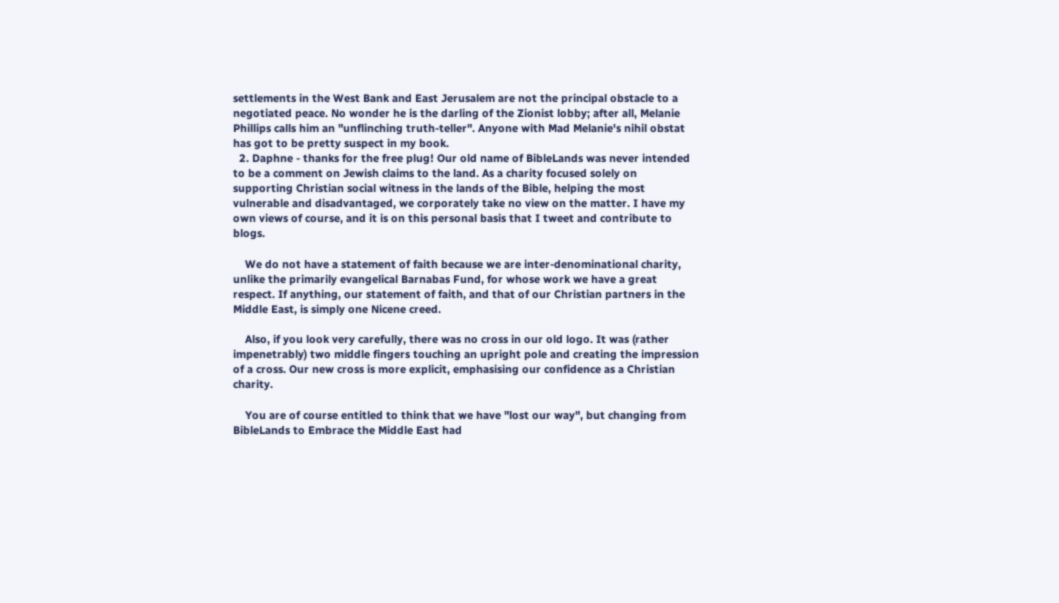settlements in the West Bank and East Jerusalem are not the principal obstacle to a negotiated peace. No wonder he is the darling of the Zionist lobby; after all, Melanie Phillips calls him an "unflinching truth-teller". Anyone with Mad Melanie's nihil obstat has got to be pretty suspect in my book.
  2. Daphne - thanks for the free plug! Our old name of BibleLands was never intended to be a comment on Jewish claims to the land. As a charity focused solely on supporting Christian social witness in the lands of the Bible, helping the most vulnerable and disadvantaged, we corporately take no view on the matter. I have my own views of course, and it is on this personal basis that I tweet and contribute to blogs.

    We do not have a statement of faith because we are inter-denominational charity, unlike the primarily evangelical Barnabas Fund, for whose work we have a great respect. If anything, our statement of faith, and that of our Christian partners in the Middle East, is simply one Nicene creed.

    Also, if you look very carefully, there was no cross in our old logo. It was (rather impenetrably) two middle fingers touching an upright pole and creating the impression of a cross. Our new cross is more explicit, emphasising our confidence as a Christian charity.

    You are of course entitled to think that we have "lost our way", but changing from BibleLands to Embrace the Middle East had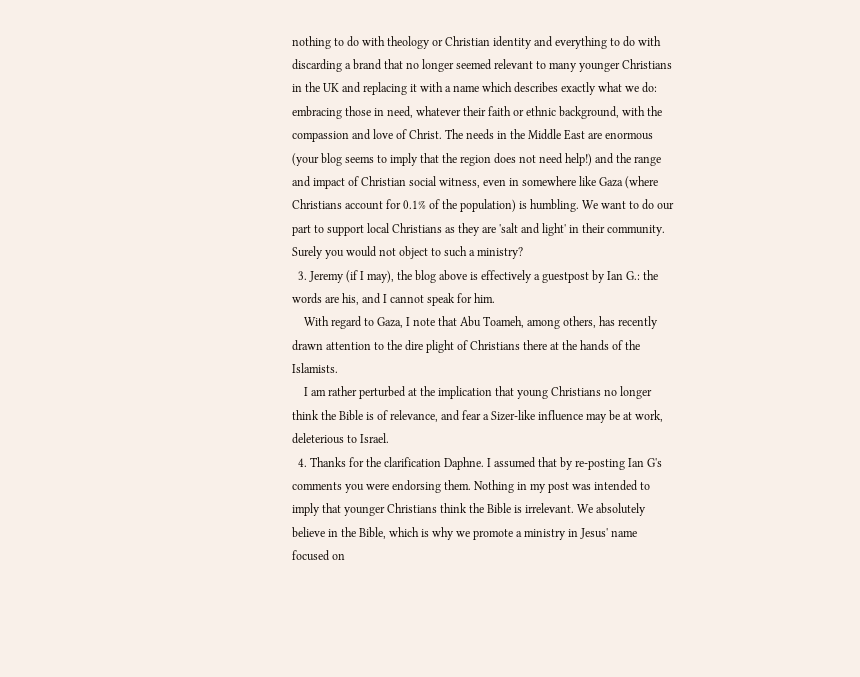nothing to do with theology or Christian identity and everything to do with discarding a brand that no longer seemed relevant to many younger Christians in the UK and replacing it with a name which describes exactly what we do: embracing those in need, whatever their faith or ethnic background, with the compassion and love of Christ. The needs in the Middle East are enormous (your blog seems to imply that the region does not need help!) and the range and impact of Christian social witness, even in somewhere like Gaza (where Christians account for 0.1% of the population) is humbling. We want to do our part to support local Christians as they are 'salt and light' in their community. Surely you would not object to such a ministry?
  3. Jeremy (if I may), the blog above is effectively a guestpost by Ian G.: the words are his, and I cannot speak for him.
    With regard to Gaza, I note that Abu Toameh, among others, has recently drawn attention to the dire plight of Christians there at the hands of the Islamists.
    I am rather perturbed at the implication that young Christians no longer think the Bible is of relevance, and fear a Sizer-like influence may be at work, deleterious to Israel.
  4. Thanks for the clarification Daphne. I assumed that by re-posting Ian G's comments you were endorsing them. Nothing in my post was intended to imply that younger Christians think the Bible is irrelevant. We absolutely believe in the Bible, which is why we promote a ministry in Jesus' name focused on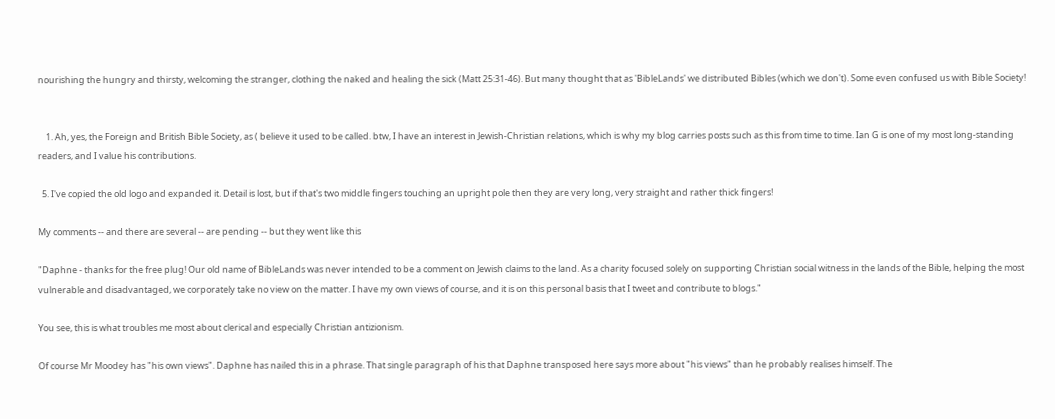nourishing the hungry and thirsty, welcoming the stranger, clothing the naked and healing the sick (Matt 25:31-46). But many thought that as 'BibleLands' we distributed Bibles (which we don't). Some even confused us with Bible Society!


    1. Ah, yes, the Foreign and British Bible Society, as ( believe it used to be called. btw, I have an interest in Jewish-Christian relations, which is why my blog carries posts such as this from time to time. Ian G is one of my most long-standing readers, and I value his contributions.

  5. I've copied the old logo and expanded it. Detail is lost, but if that's two middle fingers touching an upright pole then they are very long, very straight and rather thick fingers!

My comments -- and there are several -- are pending -- but they went like this

"Daphne - thanks for the free plug! Our old name of BibleLands was never intended to be a comment on Jewish claims to the land. As a charity focused solely on supporting Christian social witness in the lands of the Bible, helping the most vulnerable and disadvantaged, we corporately take no view on the matter. I have my own views of course, and it is on this personal basis that I tweet and contribute to blogs."

You see, this is what troubles me most about clerical and especially Christian antizionism.

Of course Mr Moodey has "his own views". Daphne has nailed this in a phrase. That single paragraph of his that Daphne transposed here says more about "his views" than he probably realises himself. The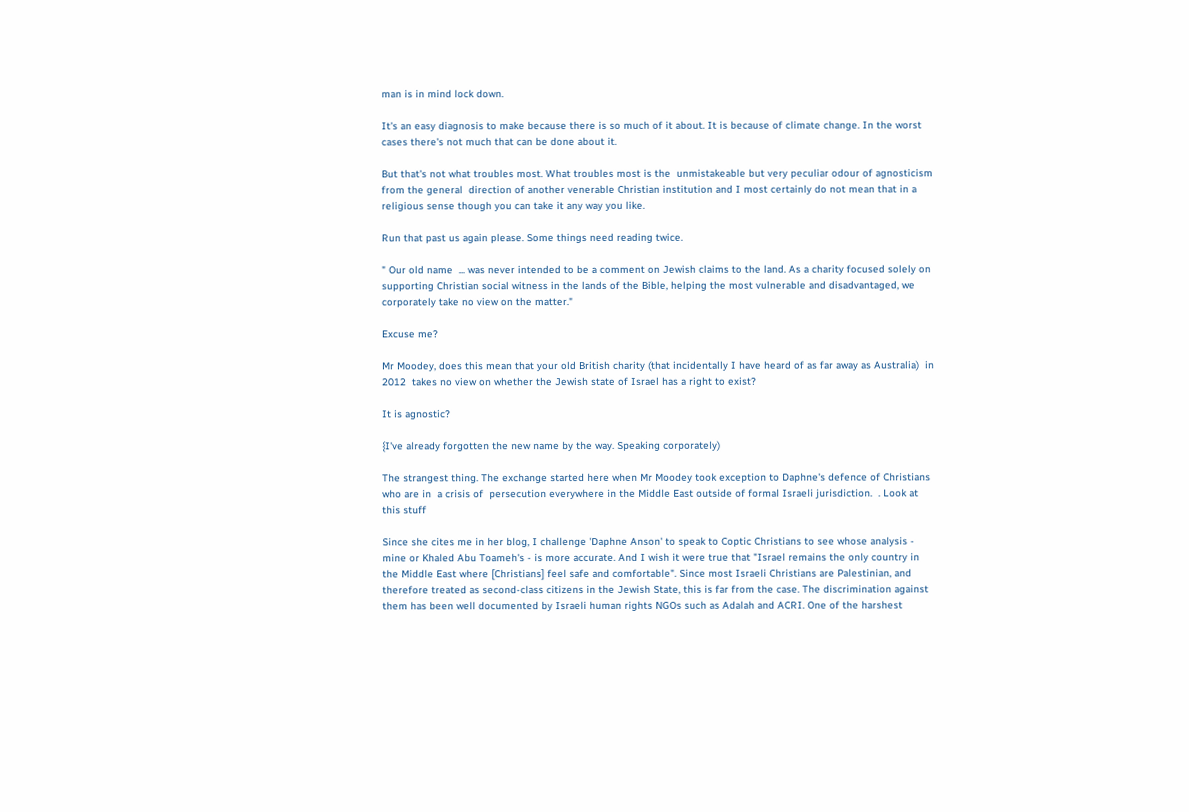man is in mind lock down.

It's an easy diagnosis to make because there is so much of it about. It is because of climate change. In the worst cases there's not much that can be done about it.

But that's not what troubles most. What troubles most is the  unmistakeable but very peculiar odour of agnosticism  from the general  direction of another venerable Christian institution and I most certainly do not mean that in a religious sense though you can take it any way you like.

Run that past us again please. Some things need reading twice.

" Our old name  ... was never intended to be a comment on Jewish claims to the land. As a charity focused solely on supporting Christian social witness in the lands of the Bible, helping the most vulnerable and disadvantaged, we corporately take no view on the matter."

Excuse me?

Mr Moodey, does this mean that your old British charity (that incidentally I have heard of as far away as Australia)  in 2012  takes no view on whether the Jewish state of Israel has a right to exist?

It is agnostic?

{I've already forgotten the new name by the way. Speaking corporately)

The strangest thing. The exchange started here when Mr Moodey took exception to Daphne's defence of Christians who are in  a crisis of  persecution everywhere in the Middle East outside of formal Israeli jurisdiction.  . Look at this stuff

Since she cites me in her blog, I challenge 'Daphne Anson' to speak to Coptic Christians to see whose analysis - mine or Khaled Abu Toameh's - is more accurate. And I wish it were true that "Israel remains the only country in the Middle East where [Christians] feel safe and comfortable". Since most Israeli Christians are Palestinian, and therefore treated as second-class citizens in the Jewish State, this is far from the case. The discrimination against them has been well documented by Israeli human rights NGOs such as Adalah and ACRI. One of the harshest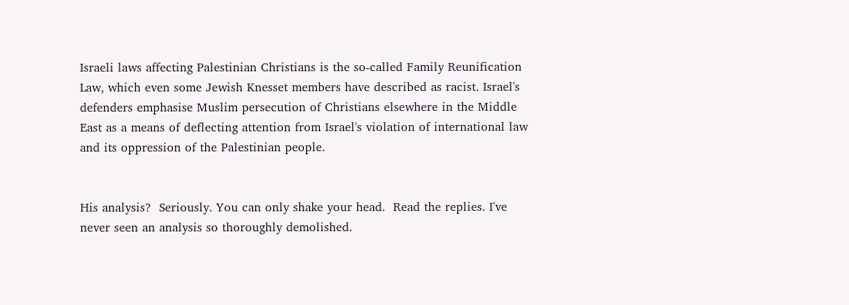Israeli laws affecting Palestinian Christians is the so-called Family Reunification Law, which even some Jewish Knesset members have described as racist. Israel's defenders emphasise Muslim persecution of Christians elsewhere in the Middle East as a means of deflecting attention from Israel's violation of international law and its oppression of the Palestinian people.


His analysis?  Seriously. You can only shake your head.  Read the replies. I've never seen an analysis so thoroughly demolished.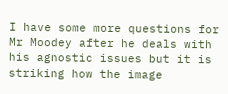I have some more questions for Mr Moodey after he deals with his agnostic issues but it is striking how the image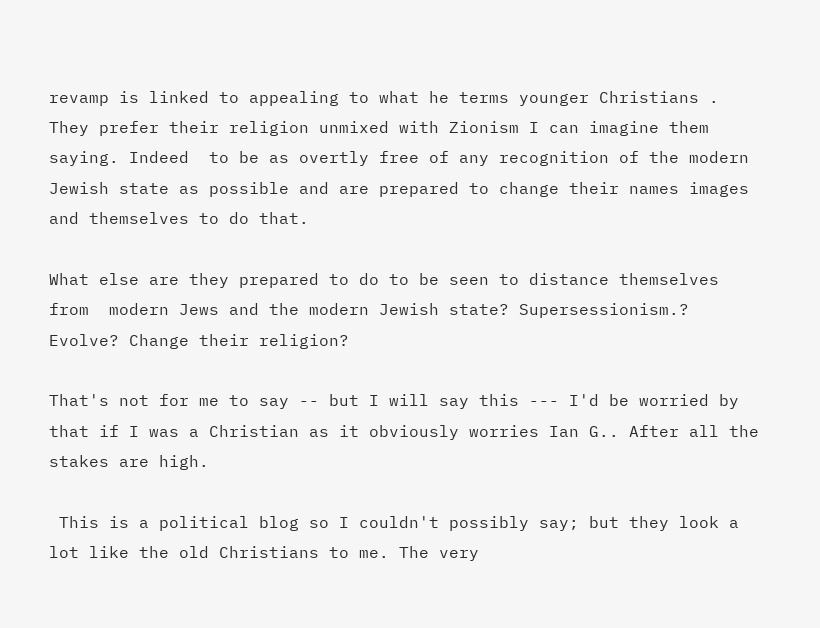revamp is linked to appealing to what he terms younger Christians . They prefer their religion unmixed with Zionism I can imagine them saying. Indeed  to be as overtly free of any recognition of the modern Jewish state as possible and are prepared to change their names images and themselves to do that.

What else are they prepared to do to be seen to distance themselves from  modern Jews and the modern Jewish state? Supersessionism.? Evolve? Change their religion?

That's not for me to say -- but I will say this --- I'd be worried by that if I was a Christian as it obviously worries Ian G.. After all the stakes are high.

 This is a political blog so I couldn't possibly say; but they look a lot like the old Christians to me. The very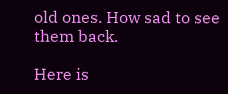old ones. How sad to see them back.

Here is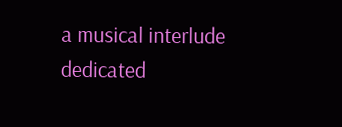a musical interlude dedicated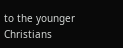to the younger Christians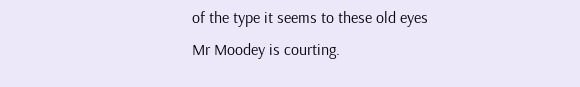of the type it seems to these old eyes  Mr Moodey is courting.